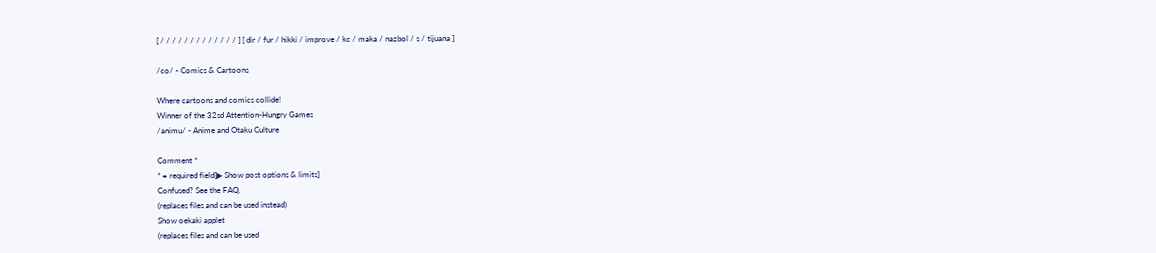[ / / / / / / / / / / / / / ] [ dir / fur / hikki / improve / kc / maka / nazbol / s / tijuana ]

/co/ - Comics & Cartoons

Where cartoons and comics collide!
Winner of the 32sd Attention-Hungry Games
/animu/ - Anime and Otaku Culture

Comment *
* = required field[▶ Show post options & limits]
Confused? See the FAQ.
(replaces files and can be used instead)
Show oekaki applet
(replaces files and can be used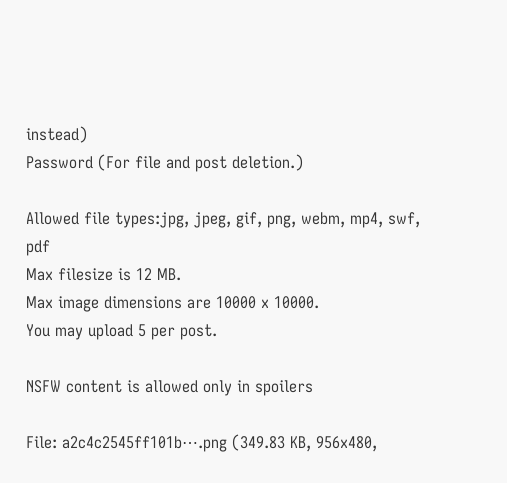instead)
Password (For file and post deletion.)

Allowed file types:jpg, jpeg, gif, png, webm, mp4, swf, pdf
Max filesize is 12 MB.
Max image dimensions are 10000 x 10000.
You may upload 5 per post.

NSFW content is allowed only in spoilers

File: a2c4c2545ff101b⋯.png (349.83 KB, 956x480,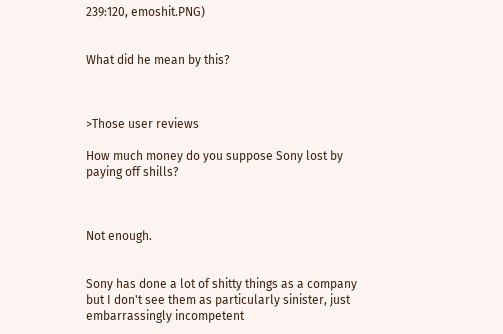239:120, emoshit.PNG)


What did he mean by this?



>Those user reviews

How much money do you suppose Sony lost by paying off shills?



Not enough.


Sony has done a lot of shitty things as a company but I don't see them as particularly sinister, just embarrassingly incompetent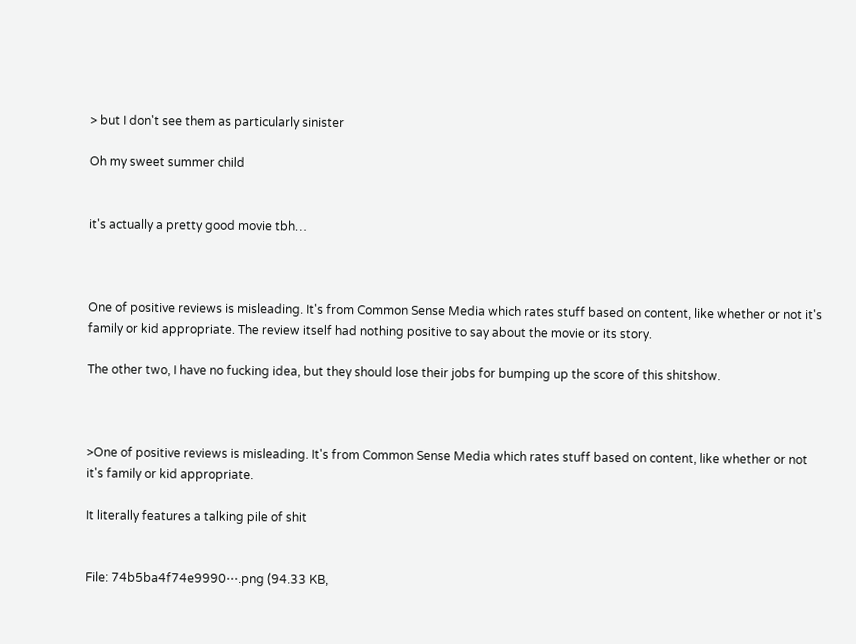> but I don't see them as particularly sinister

Oh my sweet summer child


it's actually a pretty good movie tbh…



One of positive reviews is misleading. It's from Common Sense Media which rates stuff based on content, like whether or not it's family or kid appropriate. The review itself had nothing positive to say about the movie or its story.

The other two, I have no fucking idea, but they should lose their jobs for bumping up the score of this shitshow.



>One of positive reviews is misleading. It's from Common Sense Media which rates stuff based on content, like whether or not it's family or kid appropriate.

It literally features a talking pile of shit


File: 74b5ba4f74e9990⋯.png (94.33 KB,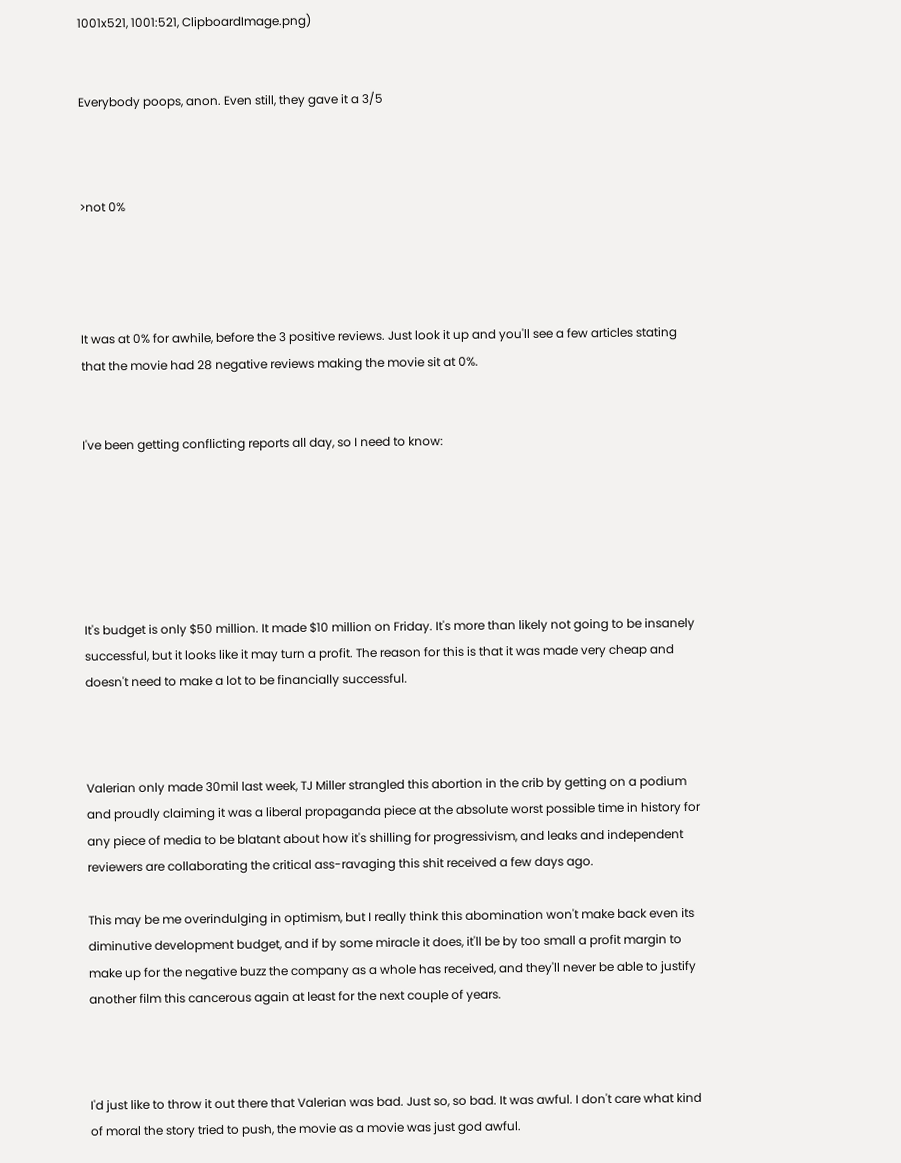1001x521, 1001:521, ClipboardImage.png)


Everybody poops, anon. Even still, they gave it a 3/5



>not 0%




It was at 0% for awhile, before the 3 positive reviews. Just look it up and you'll see a few articles stating that the movie had 28 negative reviews making the movie sit at 0%.


I've been getting conflicting reports all day, so I need to know:






It's budget is only $50 million. It made $10 million on Friday. It's more than likely not going to be insanely successful, but it looks like it may turn a profit. The reason for this is that it was made very cheap and doesn't need to make a lot to be financially successful.



Valerian only made 30mil last week, TJ Miller strangled this abortion in the crib by getting on a podium and proudly claiming it was a liberal propaganda piece at the absolute worst possible time in history for any piece of media to be blatant about how it's shilling for progressivism, and leaks and independent reviewers are collaborating the critical ass-ravaging this shit received a few days ago.

This may be me overindulging in optimism, but I really think this abomination won't make back even its diminutive development budget, and if by some miracle it does, it'll be by too small a profit margin to make up for the negative buzz the company as a whole has received, and they'll never be able to justify another film this cancerous again at least for the next couple of years.



I'd just like to throw it out there that Valerian was bad. Just so, so bad. It was awful. I don't care what kind of moral the story tried to push, the movie as a movie was just god awful.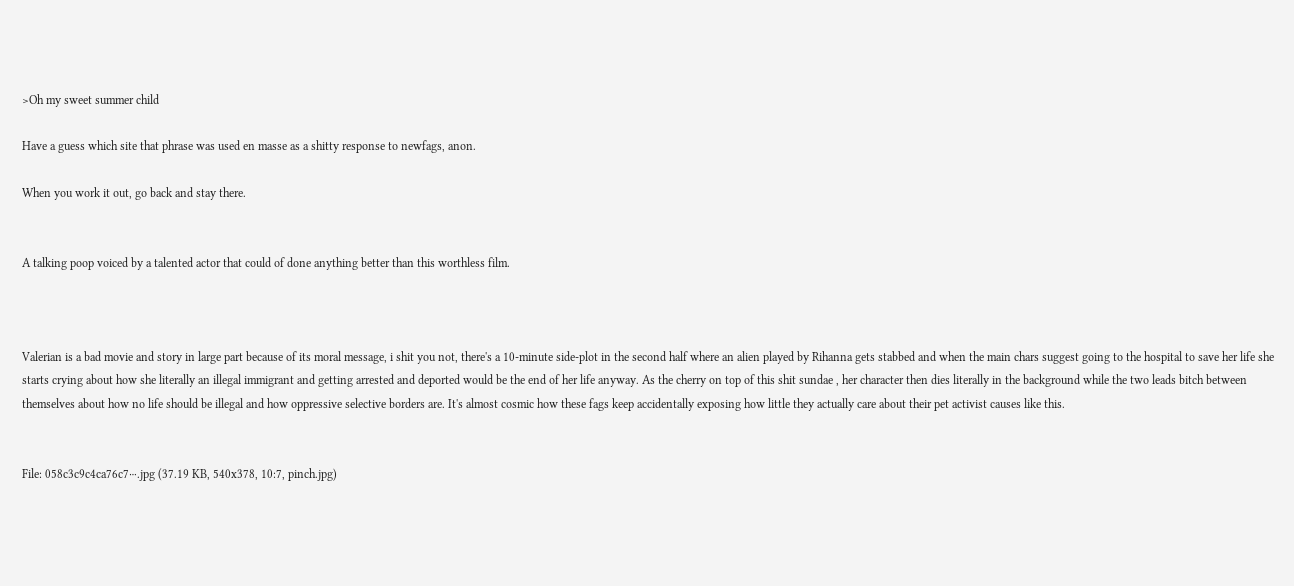>Oh my sweet summer child

Have a guess which site that phrase was used en masse as a shitty response to newfags, anon.

When you work it out, go back and stay there.


A talking poop voiced by a talented actor that could of done anything better than this worthless film.



Valerian is a bad movie and story in large part because of its moral message, i shit you not, there's a 10-minute side-plot in the second half where an alien played by Rihanna gets stabbed and when the main chars suggest going to the hospital to save her life she starts crying about how she literally an illegal immigrant and getting arrested and deported would be the end of her life anyway. As the cherry on top of this shit sundae , her character then dies literally in the background while the two leads bitch between themselves about how no life should be illegal and how oppressive selective borders are. It's almost cosmic how these fags keep accidentally exposing how little they actually care about their pet activist causes like this.


File: 058c3c9c4ca76c7⋯.jpg (37.19 KB, 540x378, 10:7, pinch.jpg)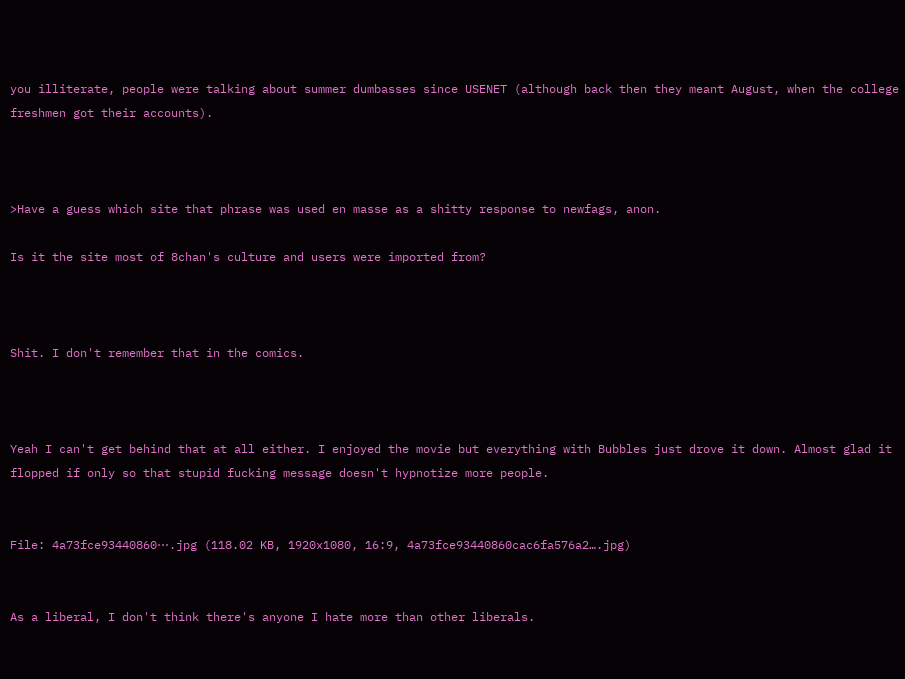you illiterate, people were talking about summer dumbasses since USENET (although back then they meant August, when the college freshmen got their accounts).



>Have a guess which site that phrase was used en masse as a shitty response to newfags, anon.

Is it the site most of 8chan's culture and users were imported from?



Shit. I don't remember that in the comics.



Yeah I can't get behind that at all either. I enjoyed the movie but everything with Bubbles just drove it down. Almost glad it flopped if only so that stupid fucking message doesn't hypnotize more people.


File: 4a73fce93440860⋯.jpg (118.02 KB, 1920x1080, 16:9, 4a73fce93440860cac6fa576a2….jpg)


As a liberal, I don't think there's anyone I hate more than other liberals.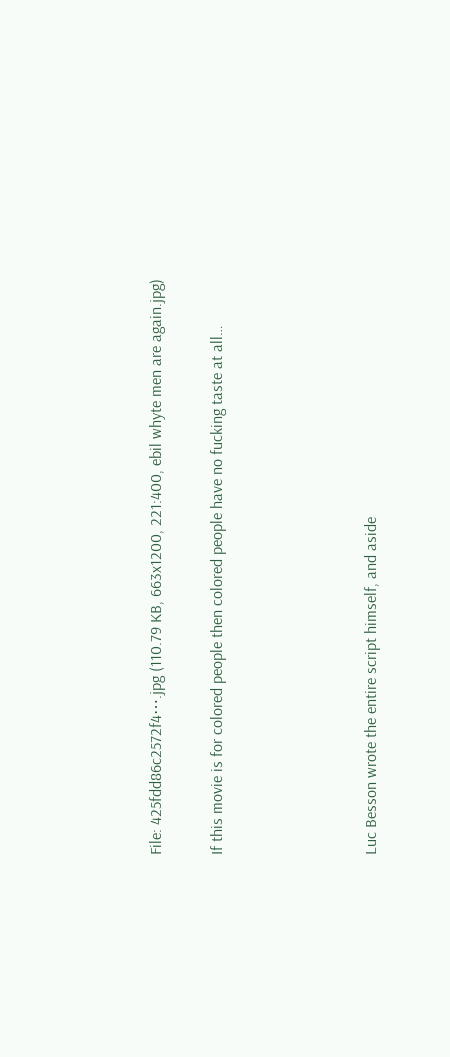File: 425fdd86c2572f4⋯.jpg (110.79 KB, 663x1200, 221:400, ebil whyte men are again.jpg)

If this movie is for colored people then colored people have no fucking taste at all…




Luc Besson wrote the entire script himself, and aside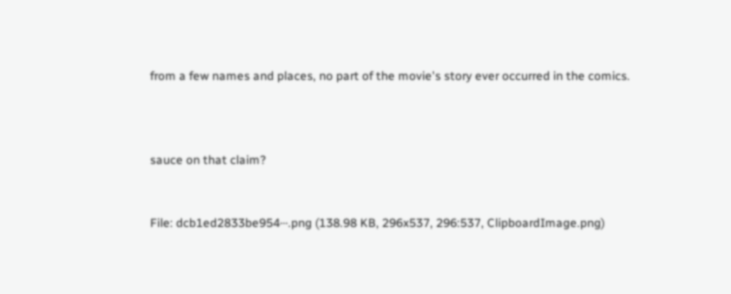from a few names and places, no part of the movie's story ever occurred in the comics.



sauce on that claim?


File: dcb1ed2833be954⋯.png (138.98 KB, 296x537, 296:537, ClipboardImage.png)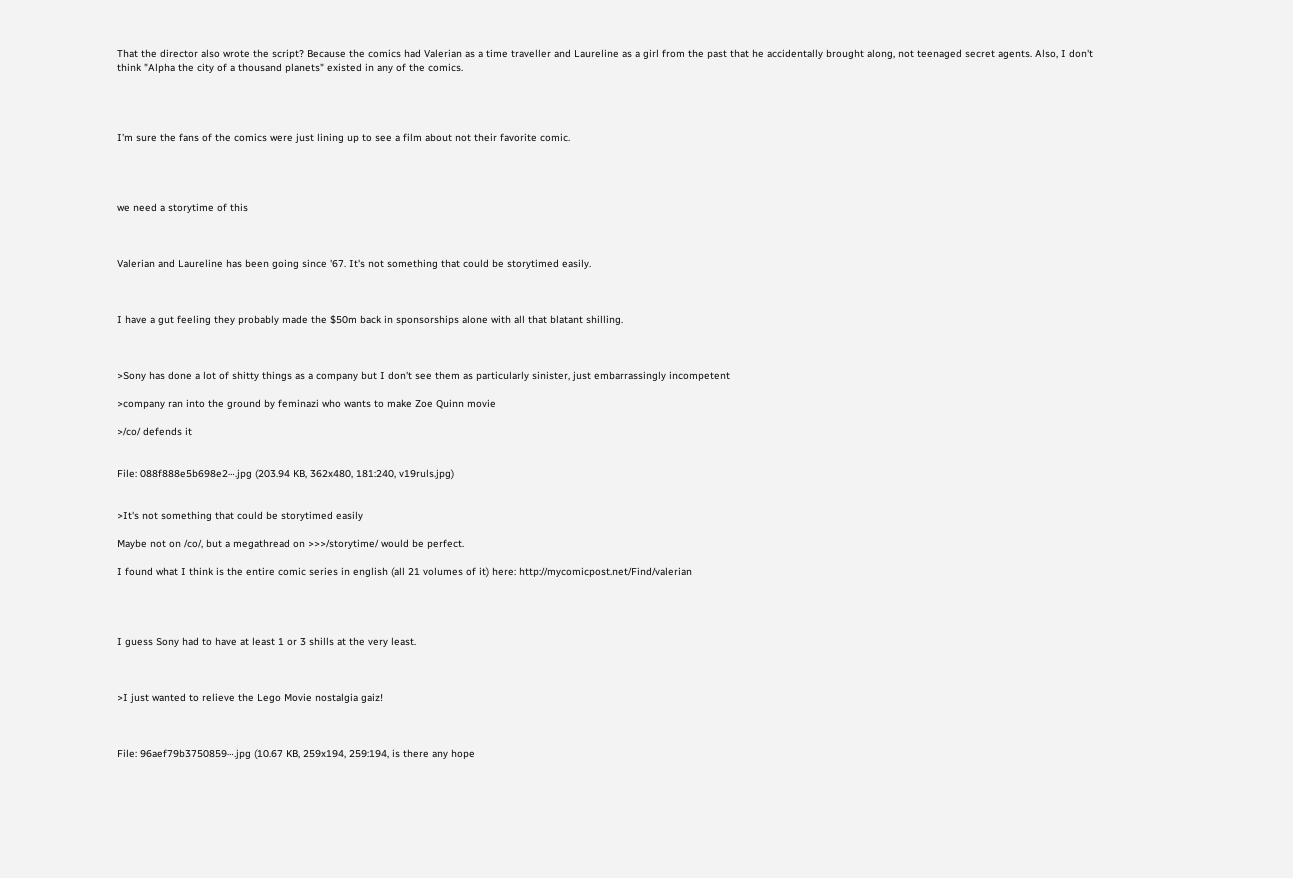That the director also wrote the script? Because the comics had Valerian as a time traveller and Laureline as a girl from the past that he accidentally brought along, not teenaged secret agents. Also, I don't think "Alpha the city of a thousand planets" existed in any of the comics.




I'm sure the fans of the comics were just lining up to see a film about not their favorite comic.




we need a storytime of this



Valerian and Laureline has been going since '67. It's not something that could be storytimed easily.



I have a gut feeling they probably made the $50m back in sponsorships alone with all that blatant shilling.



>Sony has done a lot of shitty things as a company but I don't see them as particularly sinister, just embarrassingly incompetent

>company ran into the ground by feminazi who wants to make Zoe Quinn movie

>/co/ defends it


File: 088f888e5b698e2⋯.jpg (203.94 KB, 362x480, 181:240, v19ruls.jpg)


>It's not something that could be storytimed easily

Maybe not on /co/, but a megathread on >>>/storytime/ would be perfect.

I found what I think is the entire comic series in english (all 21 volumes of it) here: http://mycomicpost.net/Find/valerian




I guess Sony had to have at least 1 or 3 shills at the very least.



>I just wanted to relieve the Lego Movie nostalgia gaiz!



File: 96aef79b3750859⋯.jpg (10.67 KB, 259x194, 259:194, is there any hope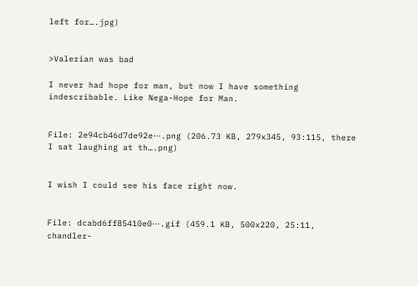left for….jpg)


>Valerian was bad

I never had hope for man, but now I have something indescribable. Like Nega-Hope for Man.


File: 2e94cb46d7de92e⋯.png (206.73 KB, 279x345, 93:115, there I sat laughing at th….png)


I wish I could see his face right now.


File: dcabd6ff85410e0⋯.gif (459.1 KB, 500x220, 25:11, chandler-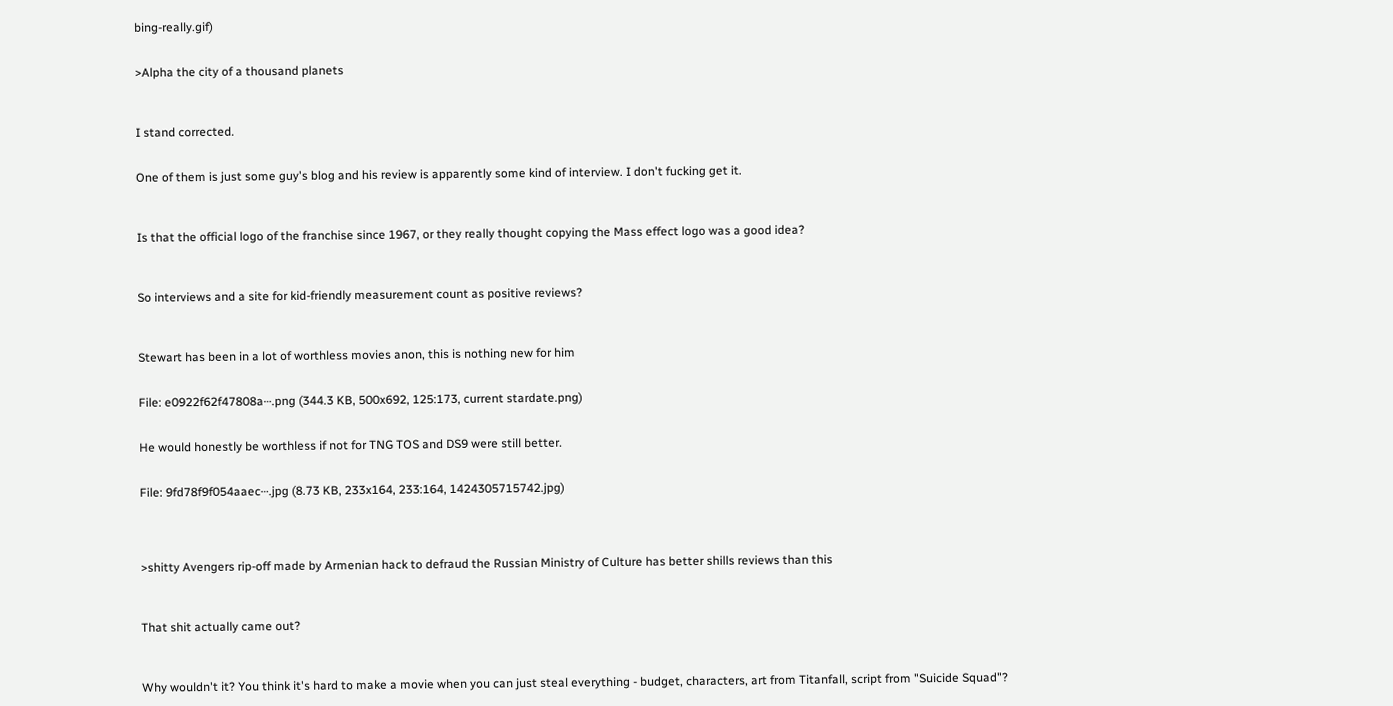bing-really.gif)


>Alpha the city of a thousand planets



I stand corrected.


One of them is just some guy's blog and his review is apparently some kind of interview. I don't fucking get it.



Is that the official logo of the franchise since 1967, or they really thought copying the Mass effect logo was a good idea?



So interviews and a site for kid-friendly measurement count as positive reviews?



Stewart has been in a lot of worthless movies anon, this is nothing new for him


File: e0922f62f47808a⋯.png (344.3 KB, 500x692, 125:173, current stardate.png)


He would honestly be worthless if not for TNG TOS and DS9 were still better.


File: 9fd78f9f054aaec⋯.jpg (8.73 KB, 233x164, 233:164, 1424305715742.jpg)




>shitty Avengers rip-off made by Armenian hack to defraud the Russian Ministry of Culture has better shills reviews than this



That shit actually came out?



Why wouldn't it? You think it's hard to make a movie when you can just steal everything - budget, characters, art from Titanfall, script from "Suicide Squad"?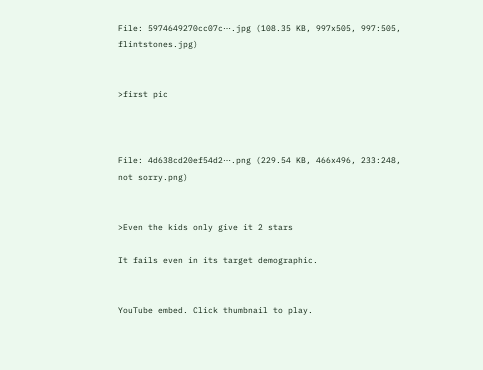File: 5974649270cc07c⋯.jpg (108.35 KB, 997x505, 997:505, flintstones.jpg)


>first pic



File: 4d638cd20ef54d2⋯.png (229.54 KB, 466x496, 233:248, not sorry.png)


>Even the kids only give it 2 stars

It fails even in its target demographic.


YouTube embed. Click thumbnail to play.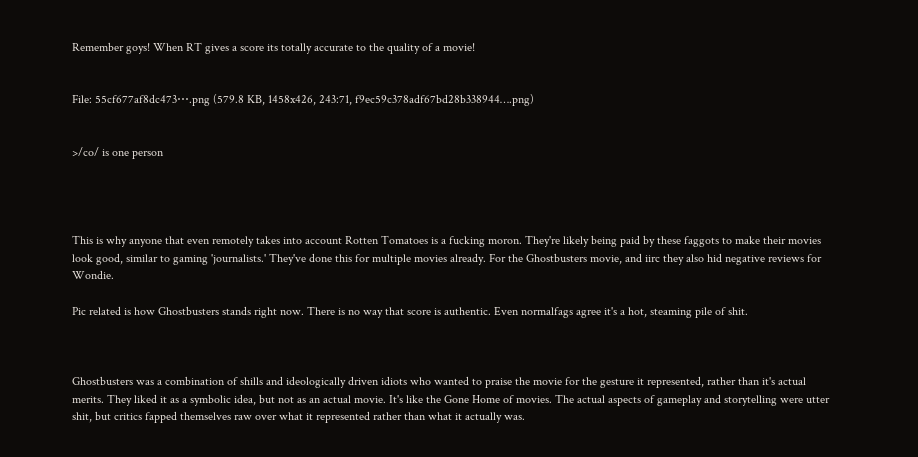Remember goys! When RT gives a score its totally accurate to the quality of a movie!


File: 55cf677af8dc473⋯.png (579.8 KB, 1458x426, 243:71, f9ec59c378adf67bd28b338944….png)


>/co/ is one person




This is why anyone that even remotely takes into account Rotten Tomatoes is a fucking moron. They're likely being paid by these faggots to make their movies look good, similar to gaming 'journalists.' They've done this for multiple movies already. For the Ghostbusters movie, and iirc they also hid negative reviews for Wondie.

Pic related is how Ghostbusters stands right now. There is no way that score is authentic. Even normalfags agree it's a hot, steaming pile of shit.



Ghostbusters was a combination of shills and ideologically driven idiots who wanted to praise the movie for the gesture it represented, rather than it's actual merits. They liked it as a symbolic idea, but not as an actual movie. It's like the Gone Home of movies. The actual aspects of gameplay and storytelling were utter shit, but critics fapped themselves raw over what it represented rather than what it actually was.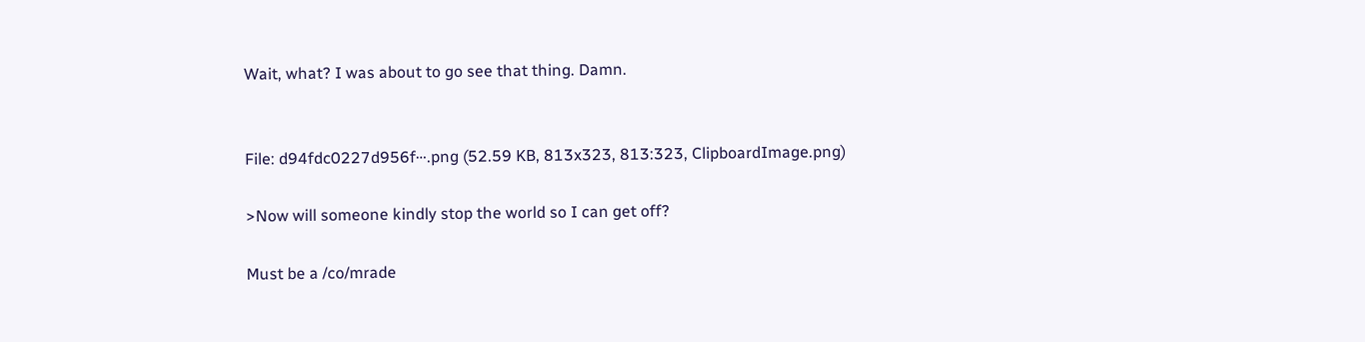Wait, what? I was about to go see that thing. Damn.


File: d94fdc0227d956f⋯.png (52.59 KB, 813x323, 813:323, ClipboardImage.png)

>Now will someone kindly stop the world so I can get off?

Must be a /co/mrade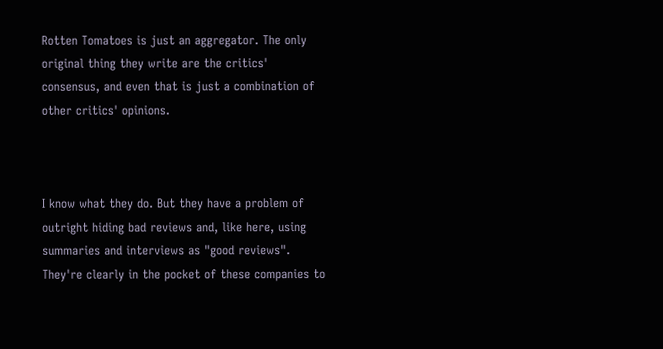Rotten Tomatoes is just an aggregator. The only original thing they write are the critics' consensus, and even that is just a combination of other critics' opinions.



I know what they do. But they have a problem of outright hiding bad reviews and, like here, using summaries and interviews as "good reviews". They're clearly in the pocket of these companies to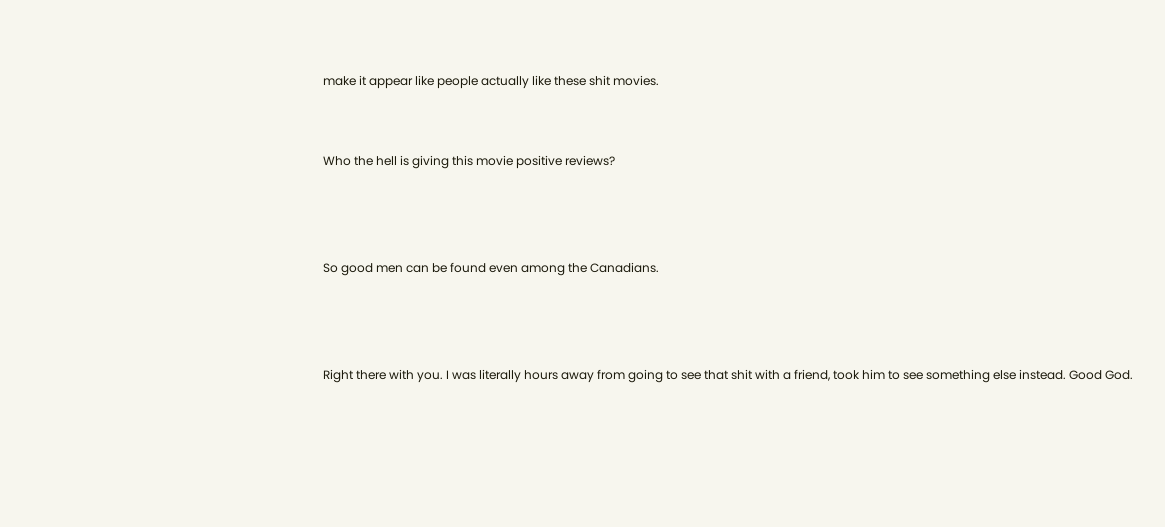make it appear like people actually like these shit movies.


Who the hell is giving this movie positive reviews?



So good men can be found even among the Canadians.



Right there with you. I was literally hours away from going to see that shit with a friend, took him to see something else instead. Good God.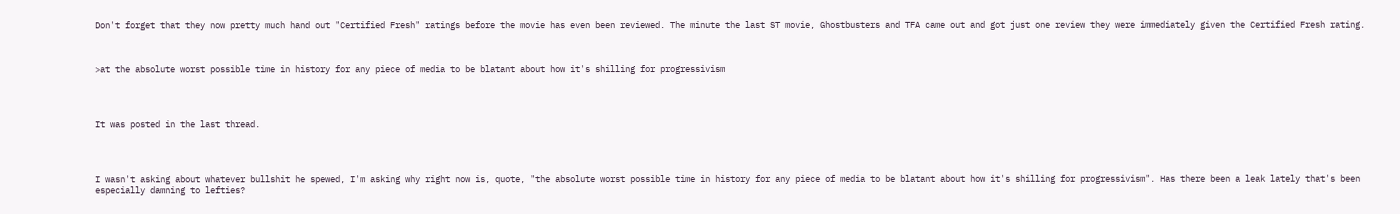Don't forget that they now pretty much hand out "Certified Fresh" ratings before the movie has even been reviewed. The minute the last ST movie, Ghostbusters and TFA came out and got just one review they were immediately given the Certified Fresh rating.



>at the absolute worst possible time in history for any piece of media to be blatant about how it's shilling for progressivism




It was posted in the last thread.




I wasn't asking about whatever bullshit he spewed, I'm asking why right now is, quote, "the absolute worst possible time in history for any piece of media to be blatant about how it's shilling for progressivism". Has there been a leak lately that's been especially damning to lefties?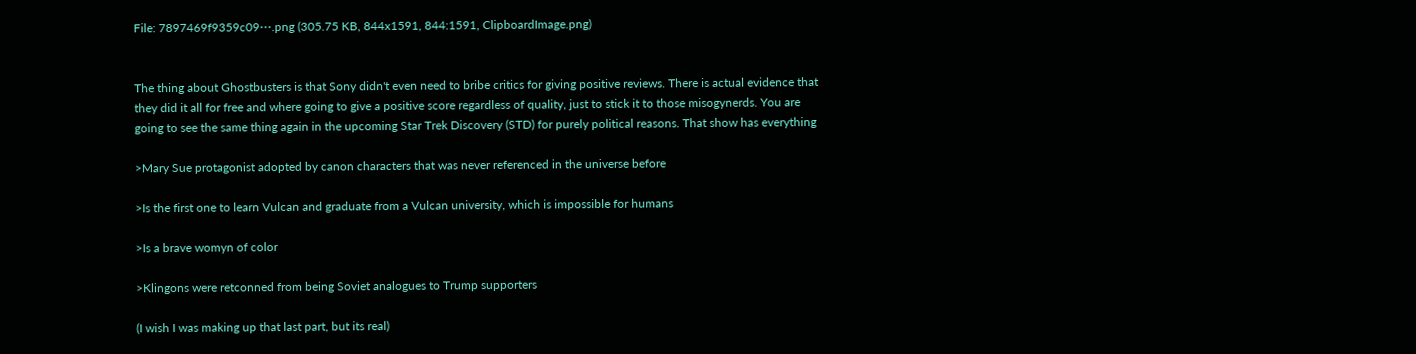File: 7897469f9359c09⋯.png (305.75 KB, 844x1591, 844:1591, ClipboardImage.png)


The thing about Ghostbusters is that Sony didn't even need to bribe critics for giving positive reviews. There is actual evidence that they did it all for free and where going to give a positive score regardless of quality, just to stick it to those misogynerds. You are going to see the same thing again in the upcoming Star Trek Discovery (STD) for purely political reasons. That show has everything

>Mary Sue protagonist adopted by canon characters that was never referenced in the universe before

>Is the first one to learn Vulcan and graduate from a Vulcan university, which is impossible for humans

>Is a brave womyn of color

>Klingons were retconned from being Soviet analogues to Trump supporters

(I wish I was making up that last part, but its real)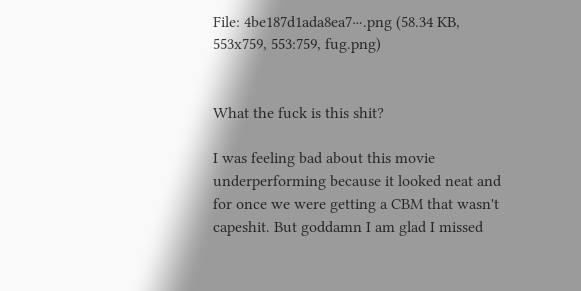File: 4be187d1ada8ea7⋯.png (58.34 KB, 553x759, 553:759, fug.png)


What the fuck is this shit?

I was feeling bad about this movie underperforming because it looked neat and for once we were getting a CBM that wasn't capeshit. But goddamn I am glad I missed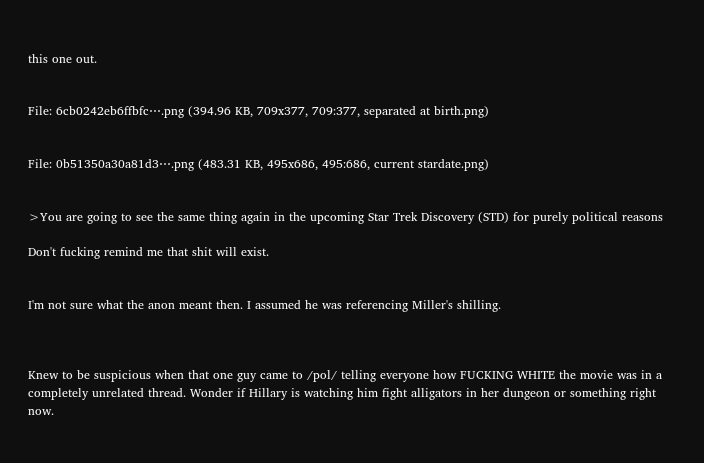this one out.


File: 6cb0242eb6ffbfc⋯.png (394.96 KB, 709x377, 709:377, separated at birth.png)


File: 0b51350a30a81d3⋯.png (483.31 KB, 495x686, 495:686, current stardate.png)


>You are going to see the same thing again in the upcoming Star Trek Discovery (STD) for purely political reasons

Don't fucking remind me that shit will exist.


I'm not sure what the anon meant then. I assumed he was referencing Miller's shilling.



Knew to be suspicious when that one guy came to /pol/ telling everyone how FUCKING WHITE the movie was in a completely unrelated thread. Wonder if Hillary is watching him fight alligators in her dungeon or something right now.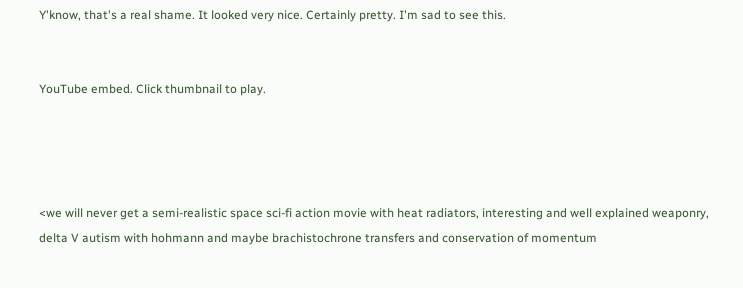Y'know, that's a real shame. It looked very nice. Certainly pretty. I'm sad to see this.


YouTube embed. Click thumbnail to play.




<we will never get a semi-realistic space sci-fi action movie with heat radiators, interesting and well explained weaponry, delta V autism with hohmann and maybe brachistochrone transfers and conservation of momentum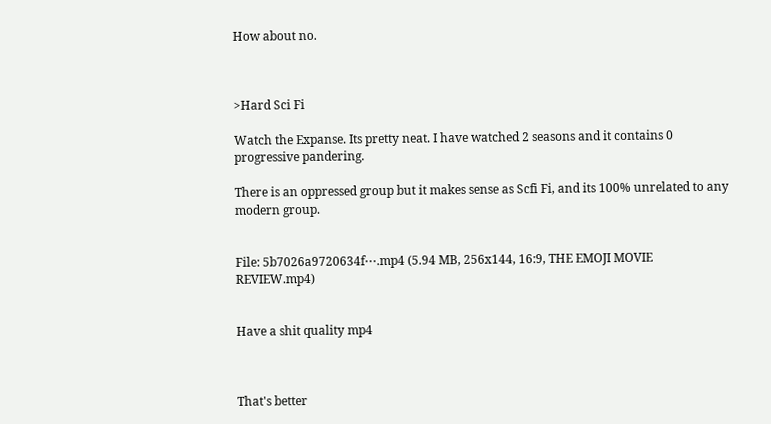How about no.



>Hard Sci Fi

Watch the Expanse. Its pretty neat. I have watched 2 seasons and it contains 0 progressive pandering.

There is an oppressed group but it makes sense as Scfi Fi, and its 100% unrelated to any modern group.


File: 5b7026a9720634f⋯.mp4 (5.94 MB, 256x144, 16:9, THE EMOJI MOVIE REVIEW.mp4)


Have a shit quality mp4



That's better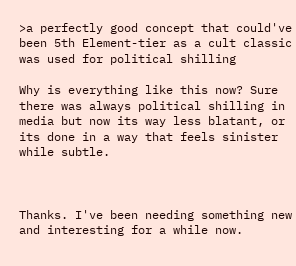>a perfectly good concept that could've been 5th Element-tier as a cult classic was used for political shilling

Why is everything like this now? Sure there was always political shilling in media but now its way less blatant, or its done in a way that feels sinister while subtle.



Thanks. I've been needing something new and interesting for a while now.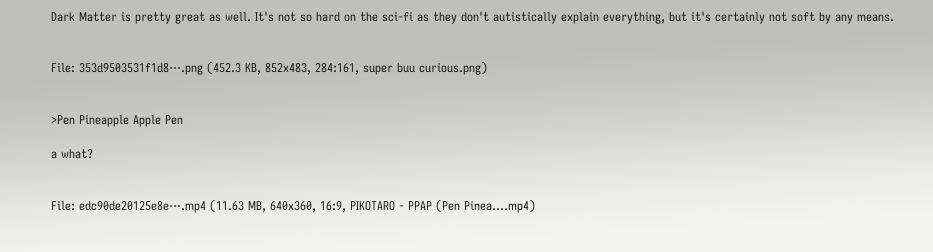Dark Matter is pretty great as well. It's not so hard on the sci-fi as they don't autistically explain everything, but it's certainly not soft by any means.


File: 353d9503531f1d8⋯.png (452.3 KB, 852x483, 284:161, super buu curious.png)


>Pen Pineapple Apple Pen

a what?


File: edc90de20125e8e⋯.mp4 (11.63 MB, 640x360, 16:9, PIKOTARO - PPAP (Pen Pinea….mp4)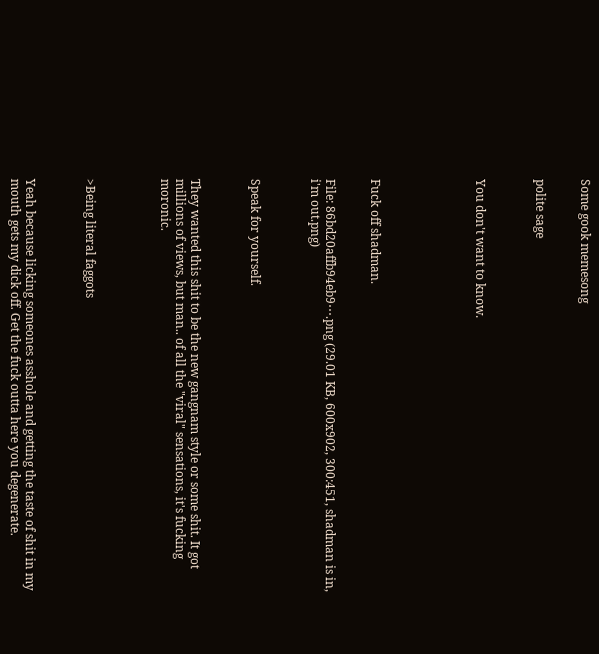Some gook memesong


polite sage



You don't want to know.






Fuck off shadman.


File: 86bd20affb94eb9⋯.png (29.01 KB, 600x902, 300:451, shadman is in, i'm out.png)



Speak for yourself.



They wanted this shit to be the new gangnam style or some shit. It got millions of views, but man.. of all the "viral" sensations, it's fucking moronic.




>Being literal faggots



Yeah because licking someones asshole and getting the taste of shit in my mouth gets my dick off. Get the fuck outta here you degenerate.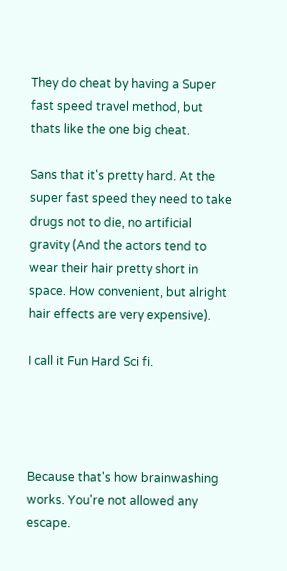They do cheat by having a Super fast speed travel method, but thats like the one big cheat.

Sans that it's pretty hard. At the super fast speed they need to take drugs not to die, no artificial gravity (And the actors tend to wear their hair pretty short in space. How convenient, but alright hair effects are very expensive).

I call it Fun Hard Sci fi.




Because that's how brainwashing works. You're not allowed any escape.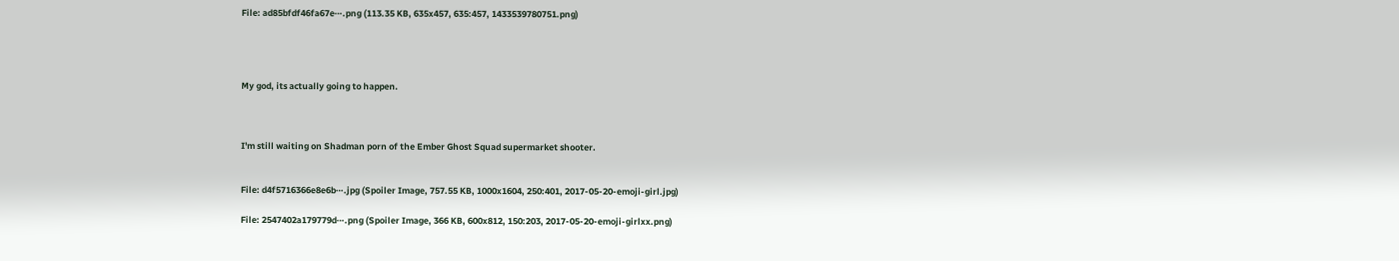File: ad85bfdf46fa67e⋯.png (113.35 KB, 635x457, 635:457, 1433539780751.png)




My god, its actually going to happen.



I'm still waiting on Shadman porn of the Ember Ghost Squad supermarket shooter.


File: d4f5716366e8e6b⋯.jpg (Spoiler Image, 757.55 KB, 1000x1604, 250:401, 2017-05-20-emoji-girl.jpg)

File: 2547402a179779d⋯.png (Spoiler Image, 366 KB, 600x812, 150:203, 2017-05-20-emoji-girlxx.png)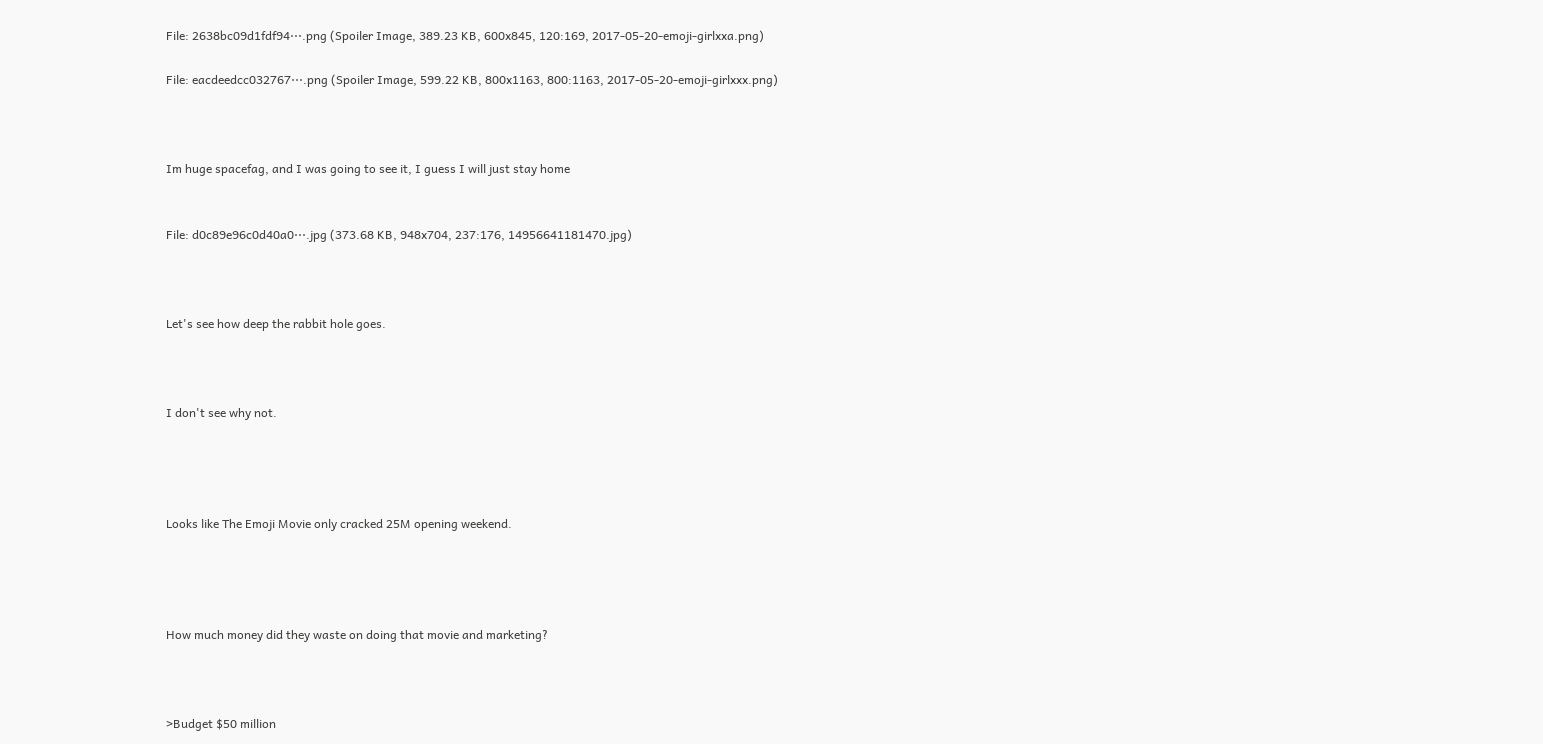File: 2638bc09d1fdf94⋯.png (Spoiler Image, 389.23 KB, 600x845, 120:169, 2017-05-20-emoji-girlxxa.png)

File: eacdeedcc032767⋯.png (Spoiler Image, 599.22 KB, 800x1163, 800:1163, 2017-05-20-emoji-girlxxx.png)



Im huge spacefag, and I was going to see it, I guess I will just stay home


File: d0c89e96c0d40a0⋯.jpg (373.68 KB, 948x704, 237:176, 14956641181470.jpg)



Let's see how deep the rabbit hole goes.



I don't see why not.




Looks like The Emoji Movie only cracked 25M opening weekend.




How much money did they waste on doing that movie and marketing?



>Budget $50 million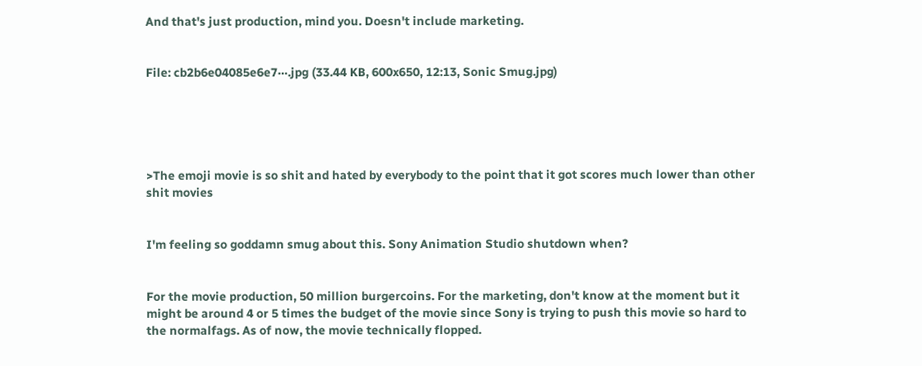And that's just production, mind you. Doesn't include marketing.


File: cb2b6e04085e6e7⋯.jpg (33.44 KB, 600x650, 12:13, Sonic Smug.jpg)





>The emoji movie is so shit and hated by everybody to the point that it got scores much lower than other shit movies


I'm feeling so goddamn smug about this. Sony Animation Studio shutdown when?


For the movie production, 50 million burgercoins. For the marketing, don't know at the moment but it might be around 4 or 5 times the budget of the movie since Sony is trying to push this movie so hard to the normalfags. As of now, the movie technically flopped.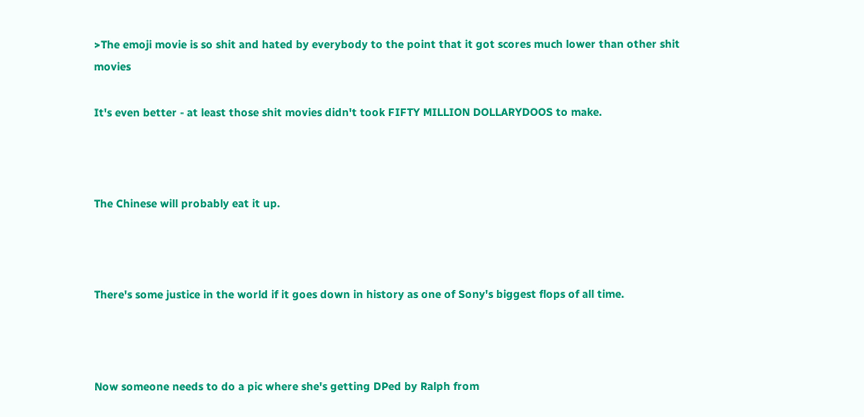>The emoji movie is so shit and hated by everybody to the point that it got scores much lower than other shit movies

It's even better - at least those shit movies didn't took FIFTY MILLION DOLLARYDOOS to make.



The Chinese will probably eat it up.



There's some justice in the world if it goes down in history as one of Sony's biggest flops of all time.



Now someone needs to do a pic where she's getting DPed by Ralph from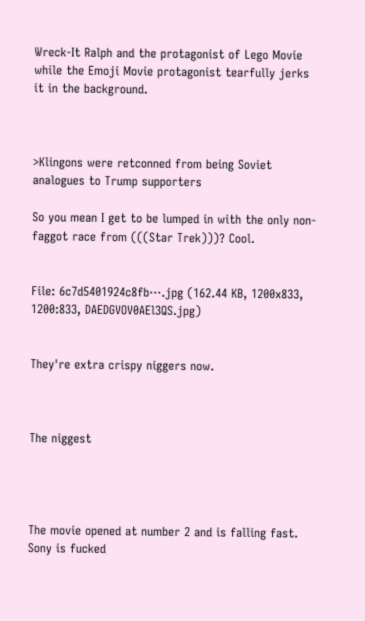Wreck-It Ralph and the protagonist of Lego Movie while the Emoji Movie protagonist tearfully jerks it in the background.



>Klingons were retconned from being Soviet analogues to Trump supporters

So you mean I get to be lumped in with the only non-faggot race from (((Star Trek)))? Cool.


File: 6c7d5401924c8fb⋯.jpg (162.44 KB, 1200x833, 1200:833, DAEDGVOV0AEl3QS.jpg)


They're extra crispy niggers now.



The niggest




The movie opened at number 2 and is falling fast. Sony is fucked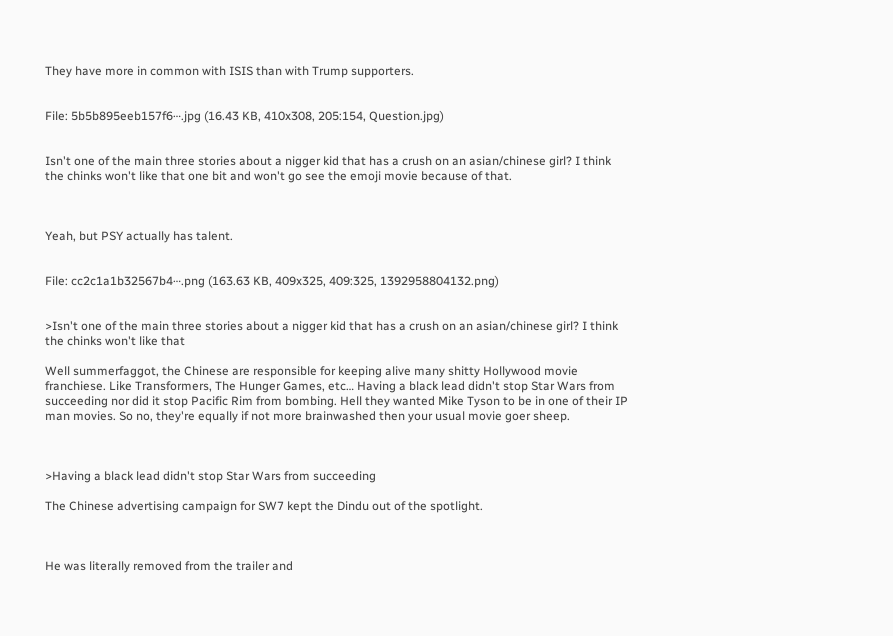They have more in common with ISIS than with Trump supporters.


File: 5b5b895eeb157f6⋯.jpg (16.43 KB, 410x308, 205:154, Question.jpg)


Isn't one of the main three stories about a nigger kid that has a crush on an asian/chinese girl? I think the chinks won't like that one bit and won't go see the emoji movie because of that.



Yeah, but PSY actually has talent.


File: cc2c1a1b32567b4⋯.png (163.63 KB, 409x325, 409:325, 1392958804132.png)


>Isn't one of the main three stories about a nigger kid that has a crush on an asian/chinese girl? I think the chinks won't like that

Well summerfaggot, the Chinese are responsible for keeping alive many shitty Hollywood movie franchiese. Like Transformers, The Hunger Games, etc… Having a black lead didn't stop Star Wars from succeeding nor did it stop Pacific Rim from bombing. Hell they wanted Mike Tyson to be in one of their IP man movies. So no, they're equally if not more brainwashed then your usual movie goer sheep.



>Having a black lead didn't stop Star Wars from succeeding

The Chinese advertising campaign for SW7 kept the Dindu out of the spotlight.



He was literally removed from the trailer and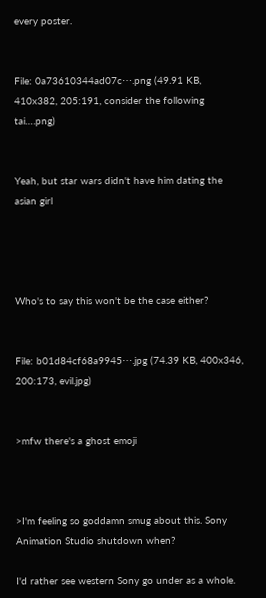every poster.


File: 0a73610344ad07c⋯.png (49.91 KB, 410x382, 205:191, consider the following tai….png)


Yeah, but star wars didn't have him dating the asian girl




Who's to say this won't be the case either?


File: b01d84cf68a9945⋯.jpg (74.39 KB, 400x346, 200:173, evil.jpg)


>mfw there's a ghost emoji



>I'm feeling so goddamn smug about this. Sony Animation Studio shutdown when?

I'd rather see western Sony go under as a whole.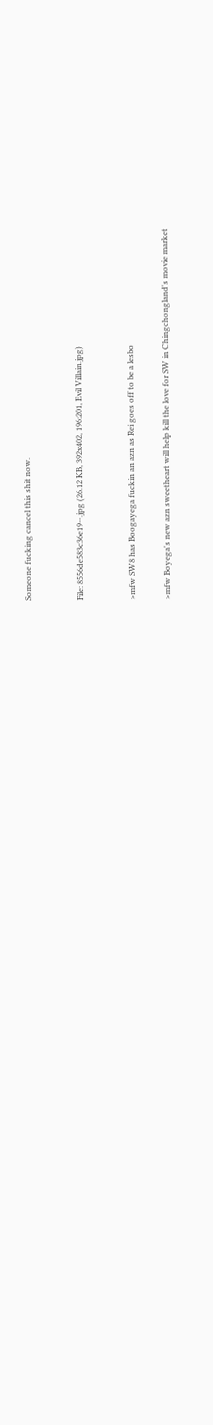Someone fucking cancel this shit now.


File: 8556de583c36e19⋯.jpg (26.12 KB, 392x402, 196:201, Evil Villain.jpg)


>mfw SW8 has Boogayega fuckin an azn as Rei goes off to be a lesbo

>mfw Boyega's new azn sweetheart will help kill the love for SW in Chingchongland's movie market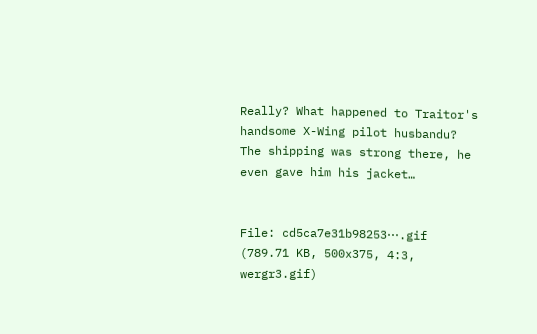Really? What happened to Traitor's handsome X-Wing pilot husbandu? The shipping was strong there, he even gave him his jacket…


File: cd5ca7e31b98253⋯.gif (789.71 KB, 500x375, 4:3, wergr3.gif)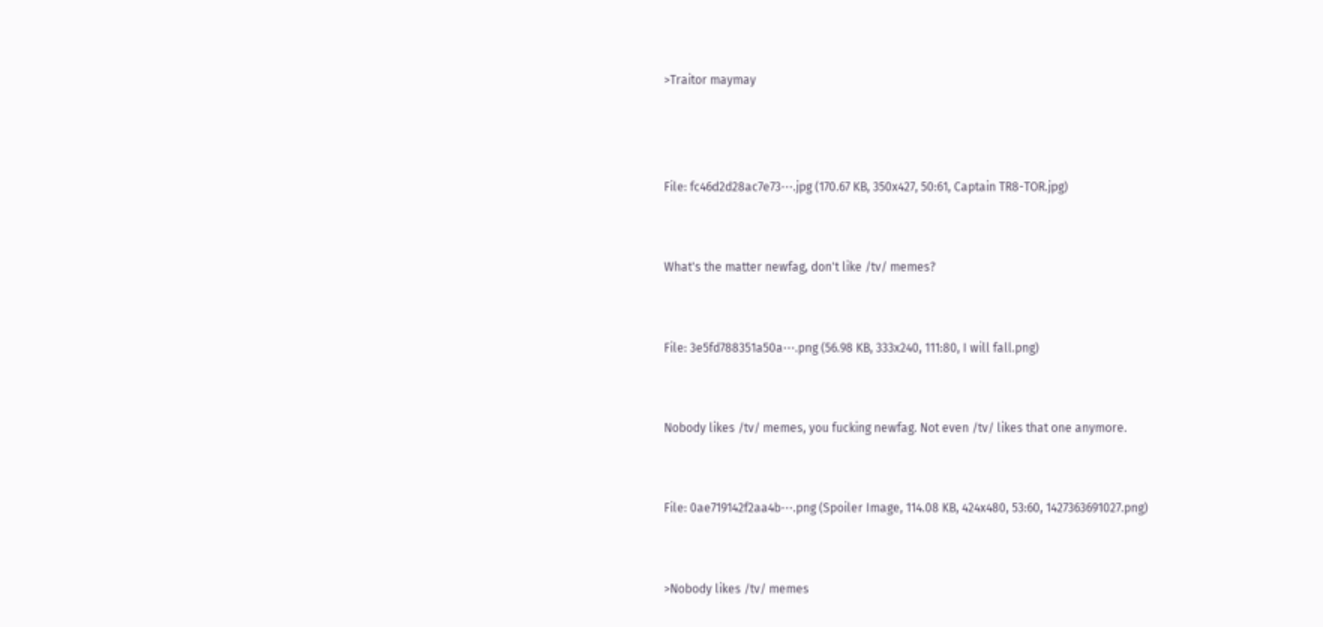>Traitor maymay



File: fc46d2d28ac7e73⋯.jpg (170.67 KB, 350x427, 50:61, Captain TR8-TOR.jpg)


What's the matter newfag, don't like /tv/ memes?


File: 3e5fd788351a50a⋯.png (56.98 KB, 333x240, 111:80, I will fall.png)


Nobody likes /tv/ memes, you fucking newfag. Not even /tv/ likes that one anymore.


File: 0ae719142f2aa4b⋯.png (Spoiler Image, 114.08 KB, 424x480, 53:60, 1427363691027.png)


>Nobody likes /tv/ memes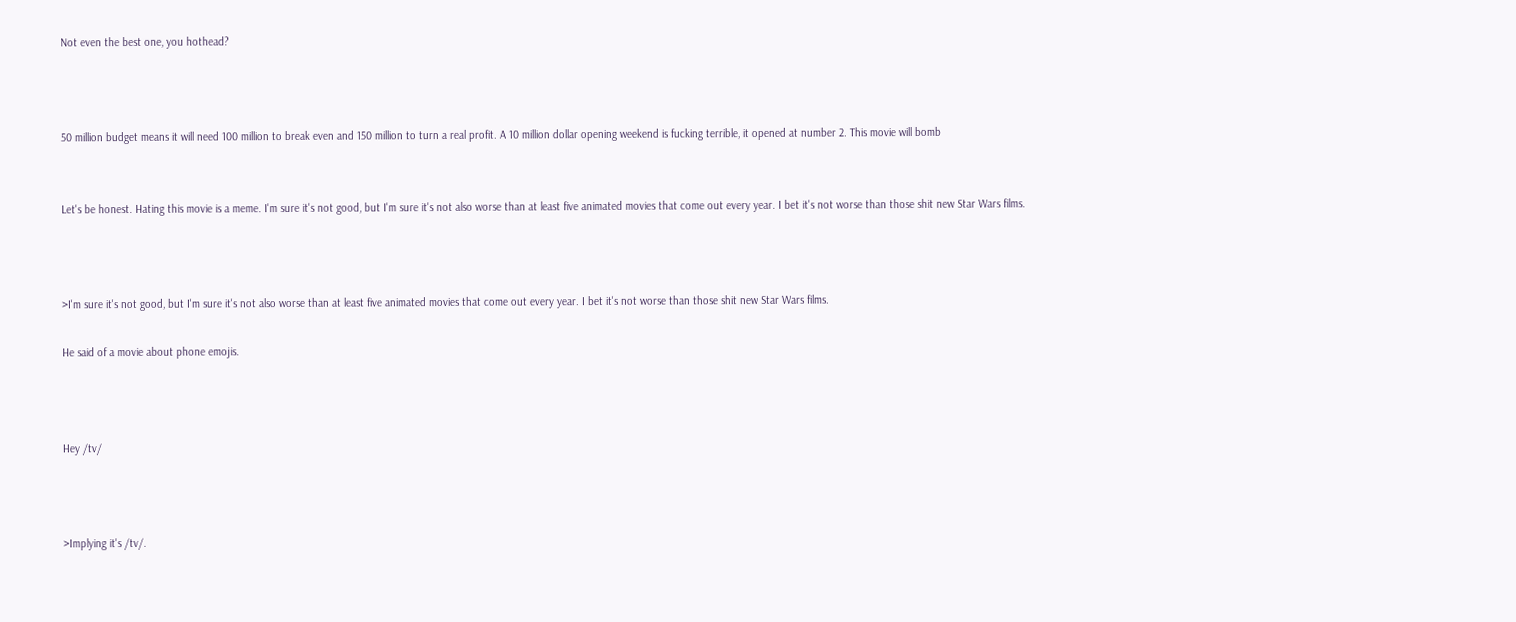Not even the best one, you hothead?



50 million budget means it will need 100 million to break even and 150 million to turn a real profit. A 10 million dollar opening weekend is fucking terrible, it opened at number 2. This movie will bomb


Let's be honest. Hating this movie is a meme. I'm sure it's not good, but I'm sure it's not also worse than at least five animated movies that come out every year. I bet it's not worse than those shit new Star Wars films.



>I'm sure it's not good, but I'm sure it's not also worse than at least five animated movies that come out every year. I bet it's not worse than those shit new Star Wars films.

He said of a movie about phone emojis.



Hey /tv/



>Implying it's /tv/.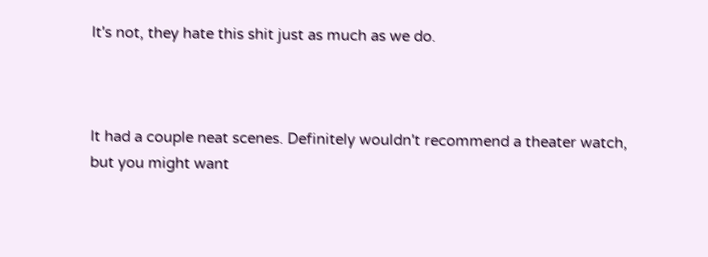It's not, they hate this shit just as much as we do.



It had a couple neat scenes. Definitely wouldn't recommend a theater watch, but you might want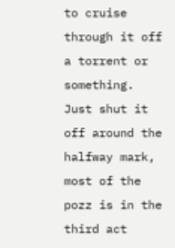to cruise through it off a torrent or something. Just shut it off around the halfway mark, most of the pozz is in the third act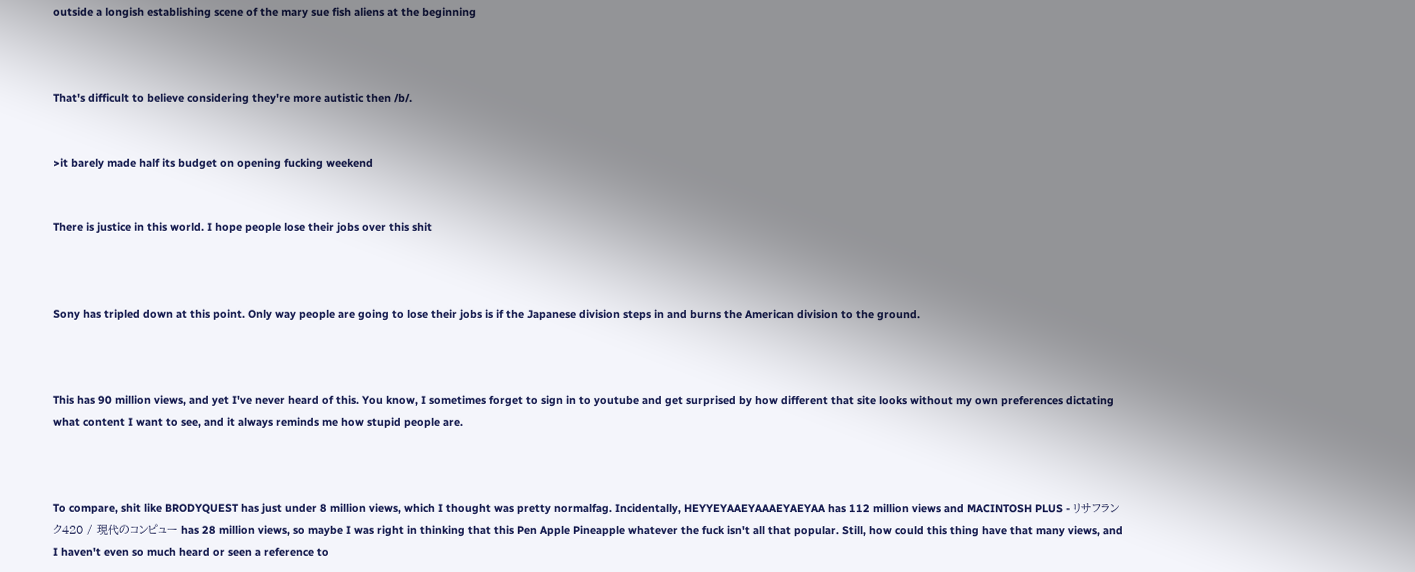outside a longish establishing scene of the mary sue fish aliens at the beginning



That's difficult to believe considering they're more autistic then /b/.


>it barely made half its budget on opening fucking weekend


There is justice in this world. I hope people lose their jobs over this shit



Sony has tripled down at this point. Only way people are going to lose their jobs is if the Japanese division steps in and burns the American division to the ground.



This has 90 million views, and yet I've never heard of this. You know, I sometimes forget to sign in to youtube and get surprised by how different that site looks without my own preferences dictating what content I want to see, and it always reminds me how stupid people are.



To compare, shit like BRODYQUEST has just under 8 million views, which I thought was pretty normalfag. Incidentally, HEYYEYAAEYAAAEYAEYAA has 112 million views and MACINTOSH PLUS - リサフランク420 / 現代のコンピュー has 28 million views, so maybe I was right in thinking that this Pen Apple Pineapple whatever the fuck isn't all that popular. Still, how could this thing have that many views, and I haven't even so much heard or seen a reference to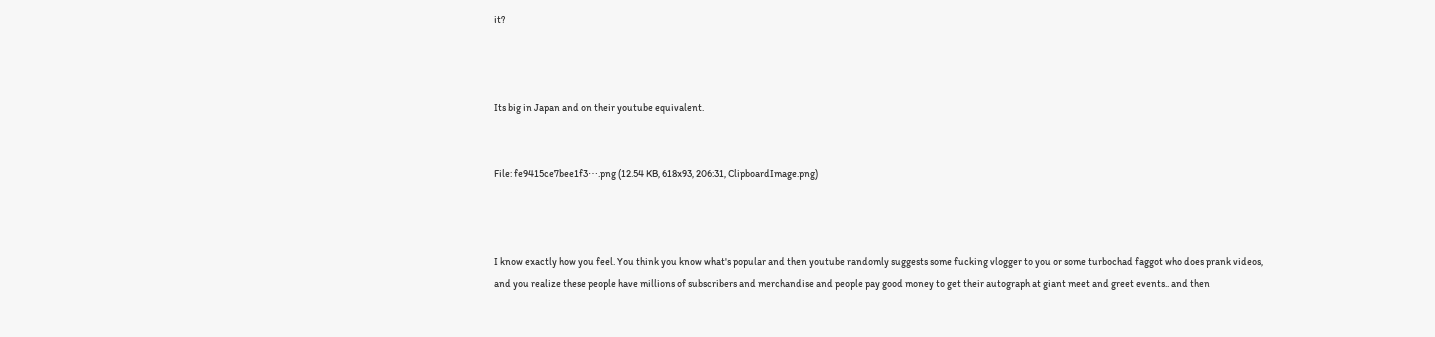it?



Its big in Japan and on their youtube equivalent.


File: fe9415ce7bee1f3⋯.png (12.54 KB, 618x93, 206:31, ClipboardImage.png)



I know exactly how you feel. You think you know what's popular and then youtube randomly suggests some fucking vlogger to you or some turbochad faggot who does prank videos, and you realize these people have millions of subscribers and merchandise and people pay good money to get their autograph at giant meet and greet events.. and then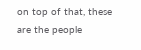on top of that, these are the people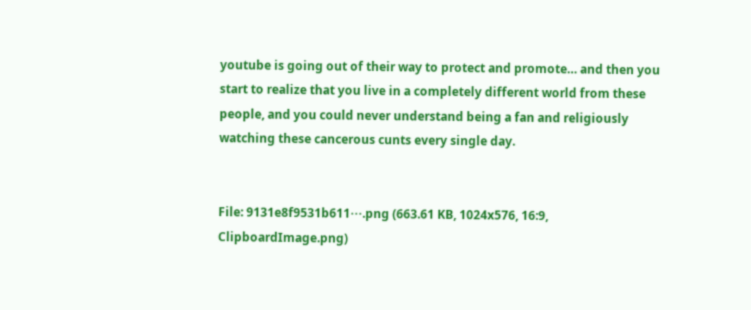youtube is going out of their way to protect and promote… and then you start to realize that you live in a completely different world from these people, and you could never understand being a fan and religiously watching these cancerous cunts every single day.


File: 9131e8f9531b611⋯.png (663.61 KB, 1024x576, 16:9, ClipboardImage.png)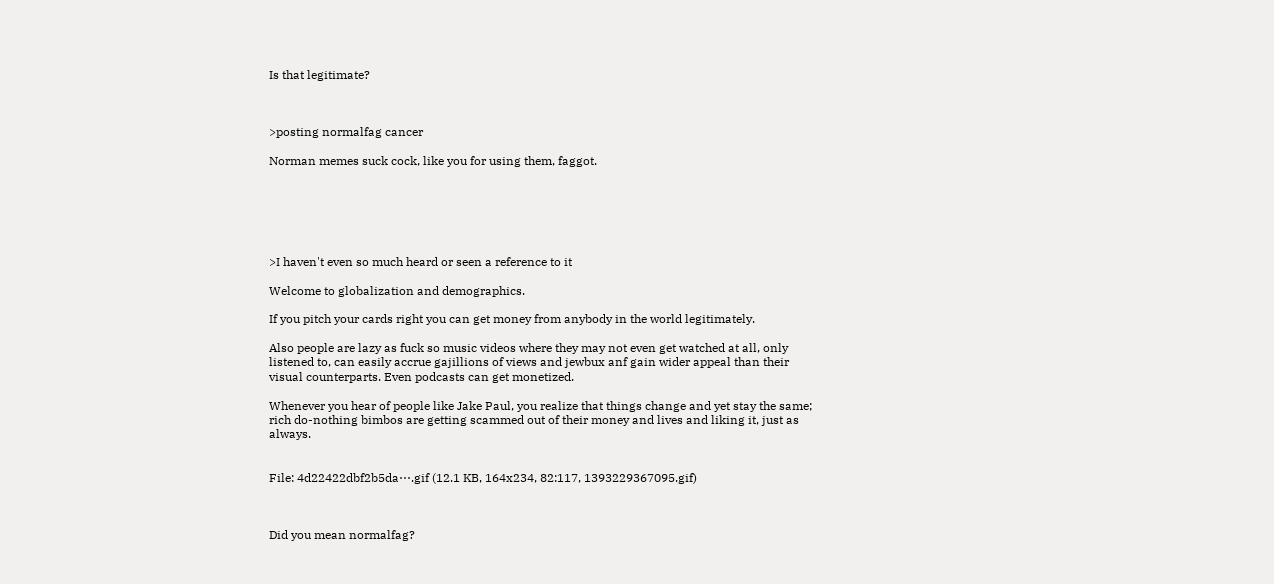Is that legitimate?



>posting normalfag cancer

Norman memes suck cock, like you for using them, faggot.






>I haven't even so much heard or seen a reference to it

Welcome to globalization and demographics.

If you pitch your cards right you can get money from anybody in the world legitimately.

Also people are lazy as fuck so music videos where they may not even get watched at all, only listened to, can easily accrue gajillions of views and jewbux anf gain wider appeal than their visual counterparts. Even podcasts can get monetized.

Whenever you hear of people like Jake Paul, you realize that things change and yet stay the same; rich do-nothing bimbos are getting scammed out of their money and lives and liking it, just as always.


File: 4d22422dbf2b5da⋯.gif (12.1 KB, 164x234, 82:117, 1393229367095.gif)



Did you mean normalfag?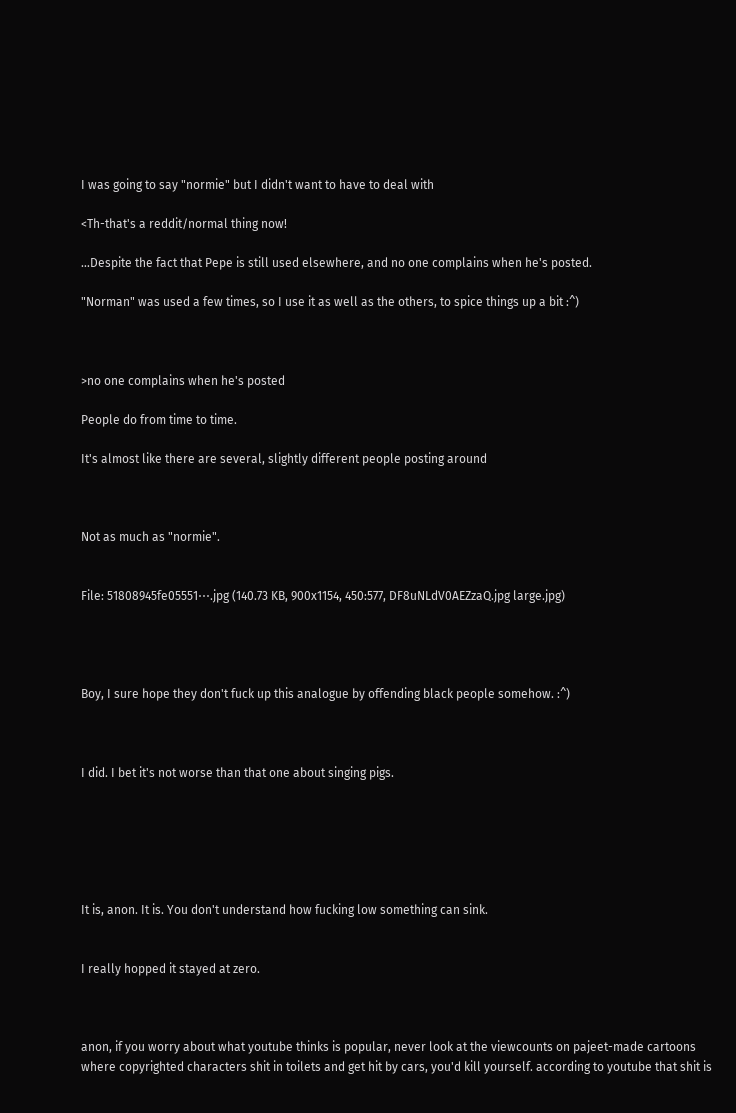I was going to say "normie" but I didn't want to have to deal with

<Th-that's a reddit/normal thing now!

…Despite the fact that Pepe is still used elsewhere, and no one complains when he's posted.

"Norman" was used a few times, so I use it as well as the others, to spice things up a bit :^)



>no one complains when he's posted

People do from time to time.

It's almost like there are several, slightly different people posting around



Not as much as "normie".


File: 51808945fe05551⋯.jpg (140.73 KB, 900x1154, 450:577, DF8uNLdV0AEZzaQ.jpg large.jpg)




Boy, I sure hope they don't fuck up this analogue by offending black people somehow. :^)



I did. I bet it's not worse than that one about singing pigs.






It is, anon. It is. You don't understand how fucking low something can sink.


I really hopped it stayed at zero.



anon, if you worry about what youtube thinks is popular, never look at the viewcounts on pajeet-made cartoons where copyrighted characters shit in toilets and get hit by cars, you'd kill yourself. according to youtube that shit is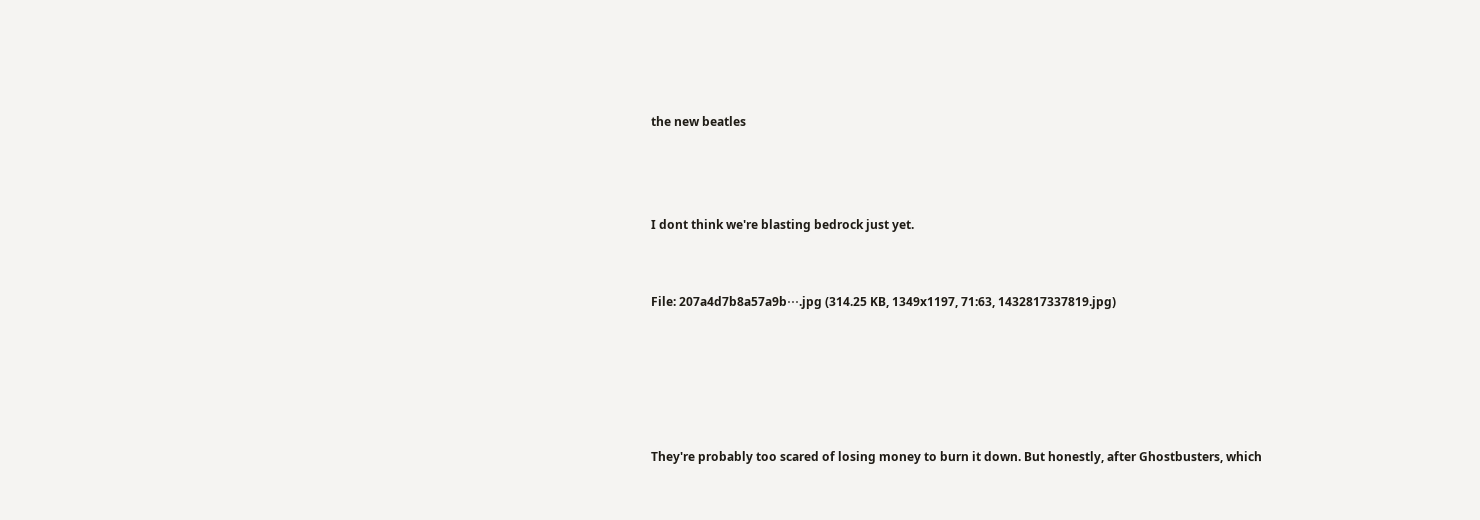the new beatles



I dont think we're blasting bedrock just yet.


File: 207a4d7b8a57a9b⋯.jpg (314.25 KB, 1349x1197, 71:63, 1432817337819.jpg)





They're probably too scared of losing money to burn it down. But honestly, after Ghostbusters, which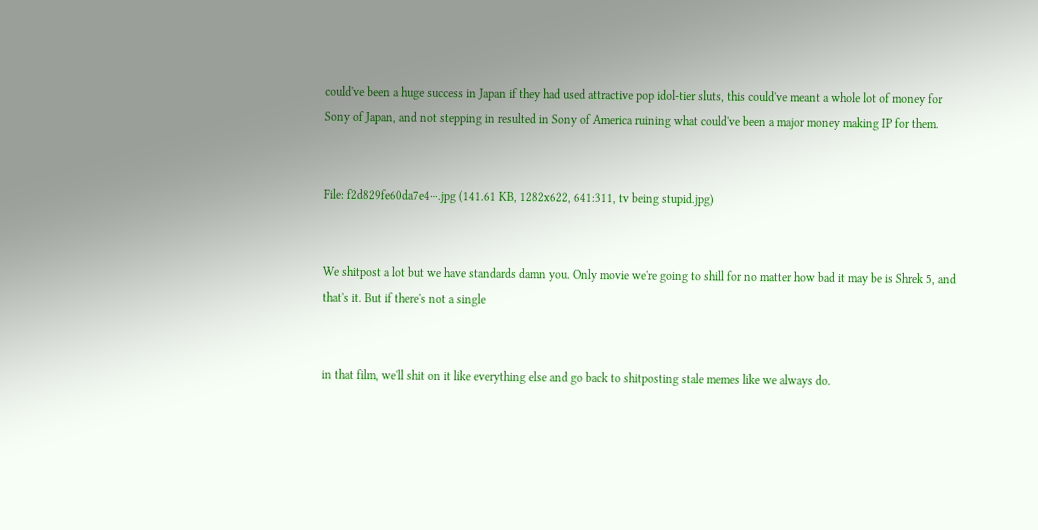could've been a huge success in Japan if they had used attractive pop idol-tier sluts, this could've meant a whole lot of money for Sony of Japan, and not stepping in resulted in Sony of America ruining what could've been a major money making IP for them.


File: f2d829fe60da7e4⋯.jpg (141.61 KB, 1282x622, 641:311, tv being stupid.jpg)


We shitpost a lot but we have standards damn you. Only movie we're going to shill for no matter how bad it may be is Shrek 5, and that's it. But if there's not a single


in that film, we'll shit on it like everything else and go back to shitposting stale memes like we always do.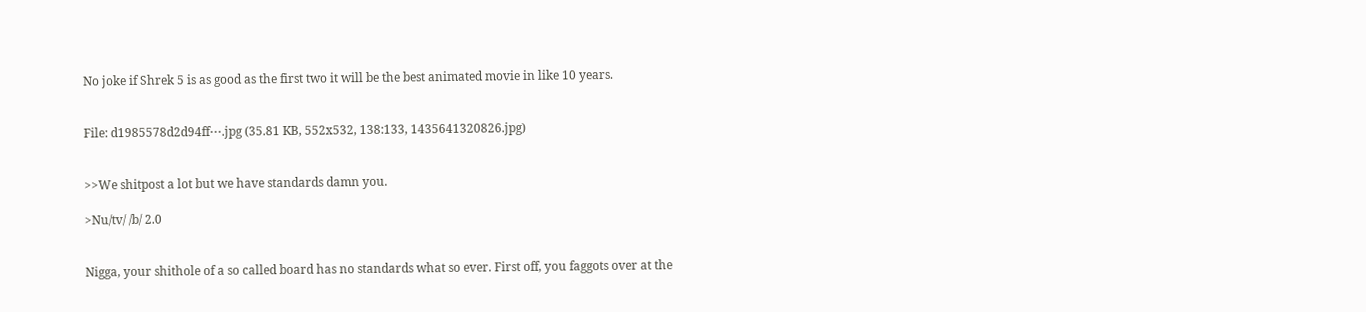No joke if Shrek 5 is as good as the first two it will be the best animated movie in like 10 years.


File: d1985578d2d94ff⋯.jpg (35.81 KB, 552x532, 138:133, 1435641320826.jpg)


>>We shitpost a lot but we have standards damn you.

>Nu/tv/ /b/ 2.0


Nigga, your shithole of a so called board has no standards what so ever. First off, you faggots over at the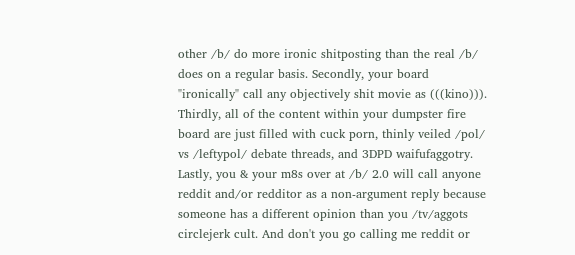other /b/ do more ironic shitposting than the real /b/ does on a regular basis. Secondly, your board "ironically" call any objectively shit movie as (((kino))). Thirdly, all of the content within your dumpster fire board are just filled with cuck porn, thinly veiled /pol/ vs /leftypol/ debate threads, and 3DPD waifufaggotry. Lastly, you & your m8s over at /b/ 2.0 will call anyone reddit and/or redditor as a non-argument reply because someone has a different opinion than you /tv/aggots circlejerk cult. And don't you go calling me reddit or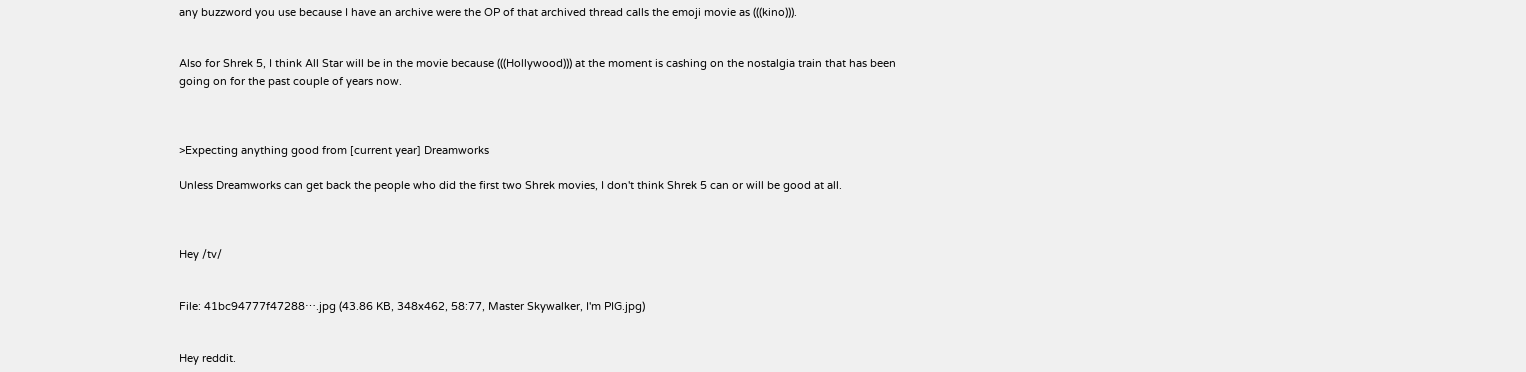any buzzword you use because I have an archive were the OP of that archived thread calls the emoji movie as (((kino))).


Also for Shrek 5, I think All Star will be in the movie because (((Hollywood))) at the moment is cashing on the nostalgia train that has been going on for the past couple of years now.



>Expecting anything good from [current year] Dreamworks

Unless Dreamworks can get back the people who did the first two Shrek movies, I don't think Shrek 5 can or will be good at all.



Hey /tv/


File: 41bc94777f47288⋯.jpg (43.86 KB, 348x462, 58:77, Master Skywalker, I'm PIG.jpg)


Hey reddit.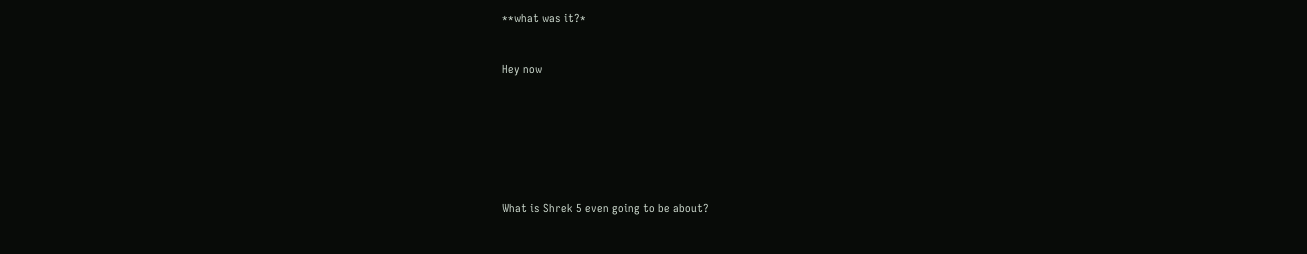**what was it?*


Hey now







What is Shrek 5 even going to be about?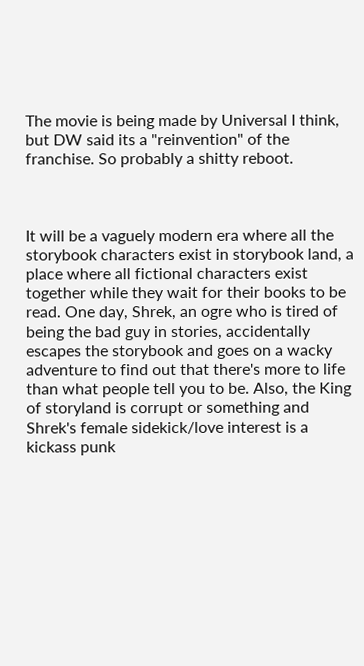The movie is being made by Universal I think, but DW said its a "reinvention" of the franchise. So probably a shitty reboot.



It will be a vaguely modern era where all the storybook characters exist in storybook land, a place where all fictional characters exist together while they wait for their books to be read. One day, Shrek, an ogre who is tired of being the bad guy in stories, accidentally escapes the storybook and goes on a wacky adventure to find out that there's more to life than what people tell you to be. Also, the King of storyland is corrupt or something and Shrek's female sidekick/love interest is a kickass punk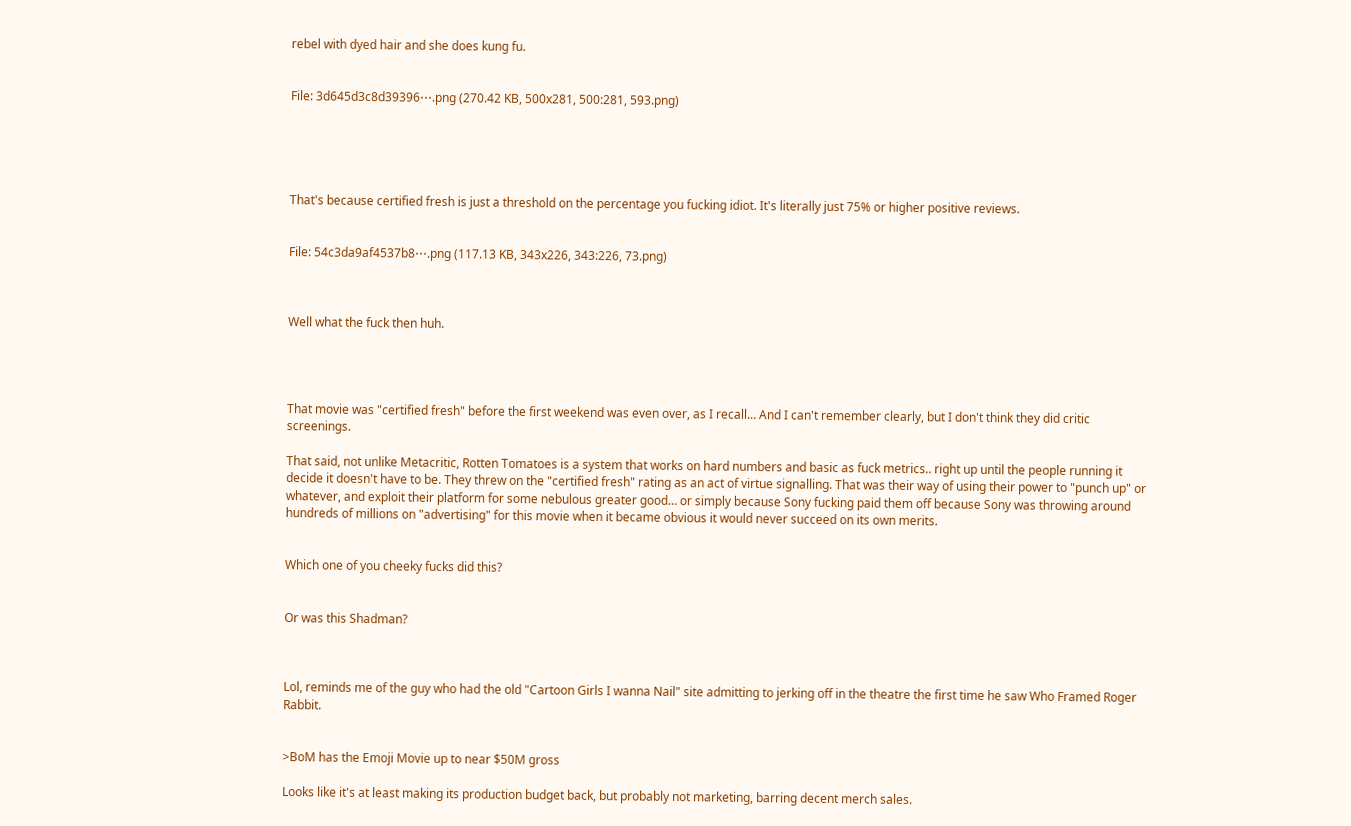rebel with dyed hair and she does kung fu.


File: 3d645d3c8d39396⋯.png (270.42 KB, 500x281, 500:281, 593.png)





That's because certified fresh is just a threshold on the percentage you fucking idiot. It's literally just 75% or higher positive reviews.


File: 54c3da9af4537b8⋯.png (117.13 KB, 343x226, 343:226, 73.png)



Well what the fuck then huh.




That movie was "certified fresh" before the first weekend was even over, as I recall… And I can't remember clearly, but I don't think they did critic screenings.

That said, not unlike Metacritic, Rotten Tomatoes is a system that works on hard numbers and basic as fuck metrics.. right up until the people running it decide it doesn't have to be. They threw on the "certified fresh" rating as an act of virtue signalling. That was their way of using their power to "punch up" or whatever, and exploit their platform for some nebulous greater good… or simply because Sony fucking paid them off because Sony was throwing around hundreds of millions on "advertising" for this movie when it became obvious it would never succeed on its own merits.


Which one of you cheeky fucks did this?


Or was this Shadman?



Lol, reminds me of the guy who had the old "Cartoon Girls I wanna Nail" site admitting to jerking off in the theatre the first time he saw Who Framed Roger Rabbit.


>BoM has the Emoji Movie up to near $50M gross

Looks like it's at least making its production budget back, but probably not marketing, barring decent merch sales.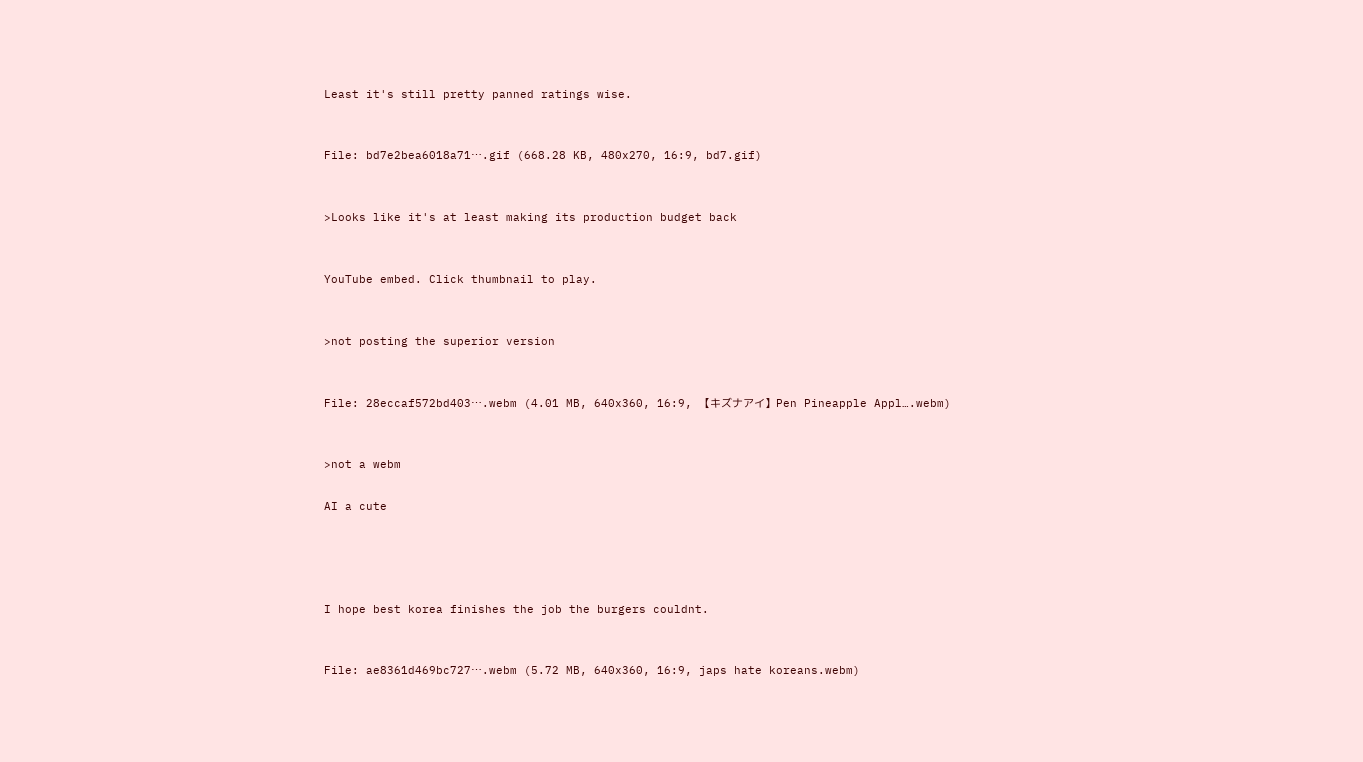Least it's still pretty panned ratings wise.


File: bd7e2bea6018a71⋯.gif (668.28 KB, 480x270, 16:9, bd7.gif)


>Looks like it's at least making its production budget back


YouTube embed. Click thumbnail to play.


>not posting the superior version


File: 28eccaf572bd403⋯.webm (4.01 MB, 640x360, 16:9, 【キズナアイ】Pen Pineapple Appl….webm)


>not a webm

AI a cute




I hope best korea finishes the job the burgers couldnt.


File: ae8361d469bc727⋯.webm (5.72 MB, 640x360, 16:9, japs hate koreans.webm)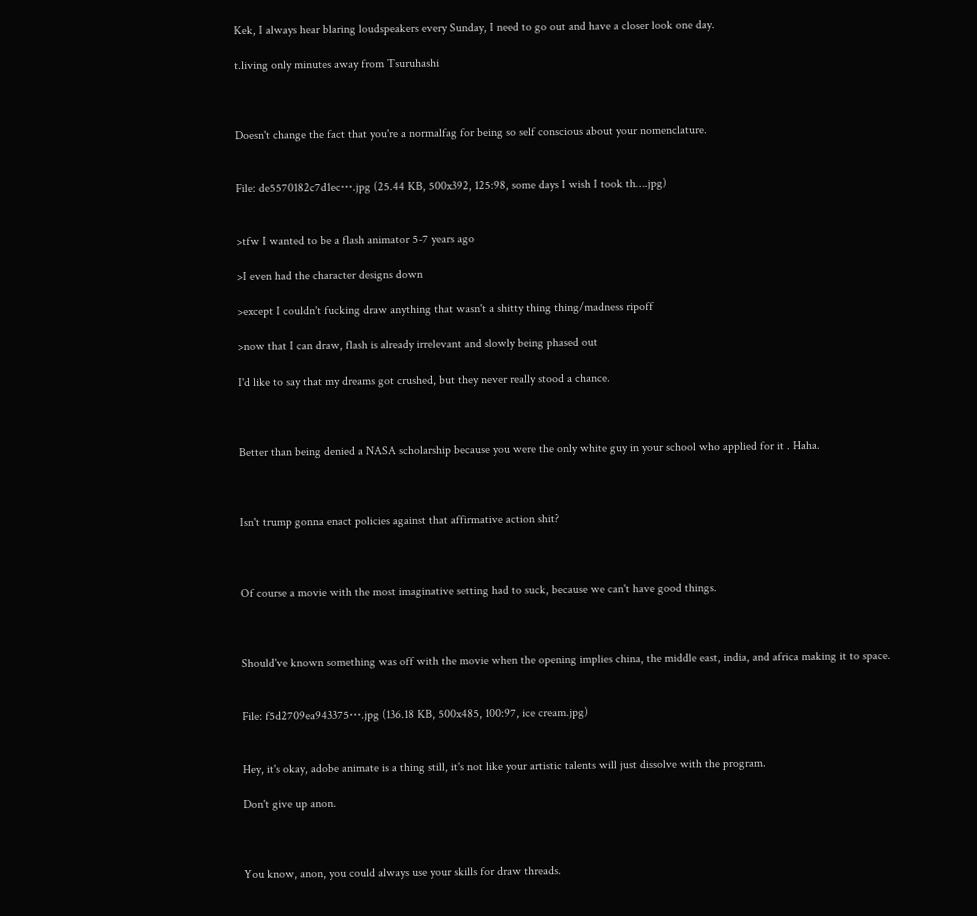Kek, I always hear blaring loudspeakers every Sunday, I need to go out and have a closer look one day.

t.living only minutes away from Tsuruhashi



Doesn't change the fact that you're a normalfag for being so self conscious about your nomenclature.


File: de5570182c7d1ec⋯.jpg (25.44 KB, 500x392, 125:98, some days I wish I took th….jpg)


>tfw I wanted to be a flash animator 5-7 years ago

>I even had the character designs down

>except I couldn't fucking draw anything that wasn't a shitty thing thing/madness ripoff

>now that I can draw, flash is already irrelevant and slowly being phased out

I'd like to say that my dreams got crushed, but they never really stood a chance.



Better than being denied a NASA scholarship because you were the only white guy in your school who applied for it . Haha.



Isn't trump gonna enact policies against that affirmative action shit?



Of course a movie with the most imaginative setting had to suck, because we can't have good things.



Should've known something was off with the movie when the opening implies china, the middle east, india, and africa making it to space.


File: f5d2709ea943375⋯.jpg (136.18 KB, 500x485, 100:97, ice cream.jpg)


Hey, it's okay, adobe animate is a thing still, it's not like your artistic talents will just dissolve with the program.

Don't give up anon.



You know, anon, you could always use your skills for draw threads.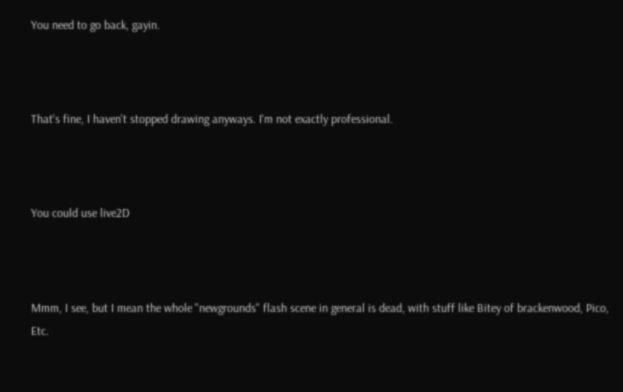You need to go back, gayin.



That's fine, I haven't stopped drawing anyways. I'm not exactly professional.



You could use live2D



Mmm, I see, but I mean the whole "newgrounds" flash scene in general is dead, with stuff like Bitey of brackenwood, Pico, Etc.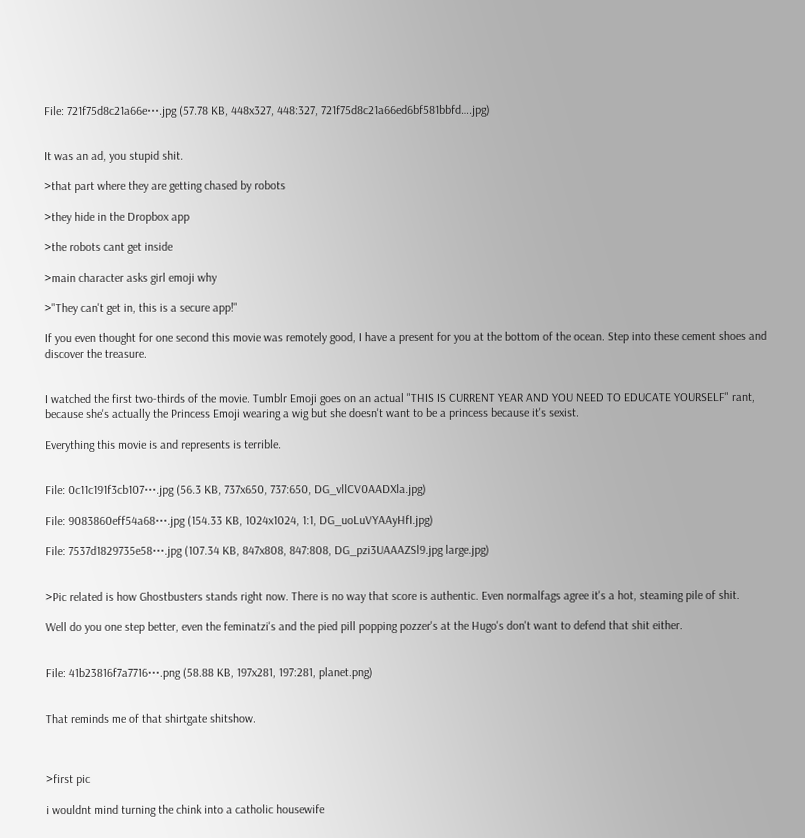File: 721f75d8c21a66e⋯.jpg (57.78 KB, 448x327, 448:327, 721f75d8c21a66ed6bf581bbfd….jpg)


It was an ad, you stupid shit.

>that part where they are getting chased by robots

>they hide in the Dropbox app

>the robots cant get inside

>main character asks girl emoji why

>"They can't get in, this is a secure app!"

If you even thought for one second this movie was remotely good, I have a present for you at the bottom of the ocean. Step into these cement shoes and discover the treasure.


I watched the first two-thirds of the movie. Tumblr Emoji goes on an actual "THIS IS CURRENT YEAR AND YOU NEED TO EDUCATE YOURSELF" rant, because she's actually the Princess Emoji wearing a wig but she doesn't want to be a princess because it's sexist.

Everything this movie is and represents is terrible.


File: 0c11c191f3cb107⋯.jpg (56.3 KB, 737x650, 737:650, DG_vllCV0AADXla.jpg)

File: 9083860eff54a68⋯.jpg (154.33 KB, 1024x1024, 1:1, DG_uoLuVYAAyHfI.jpg)

File: 7537d1829735e58⋯.jpg (107.34 KB, 847x808, 847:808, DG_pzi3UAAAZSl9.jpg large.jpg)


>Pic related is how Ghostbusters stands right now. There is no way that score is authentic. Even normalfags agree it's a hot, steaming pile of shit.

Well do you one step better, even the feminatzi's and the pied pill popping pozzer's at the Hugo's don't want to defend that shit either.


File: 41b23816f7a7716⋯.png (58.88 KB, 197x281, 197:281, planet.png)


That reminds me of that shirtgate shitshow.



>first pic

i wouldnt mind turning the chink into a catholic housewife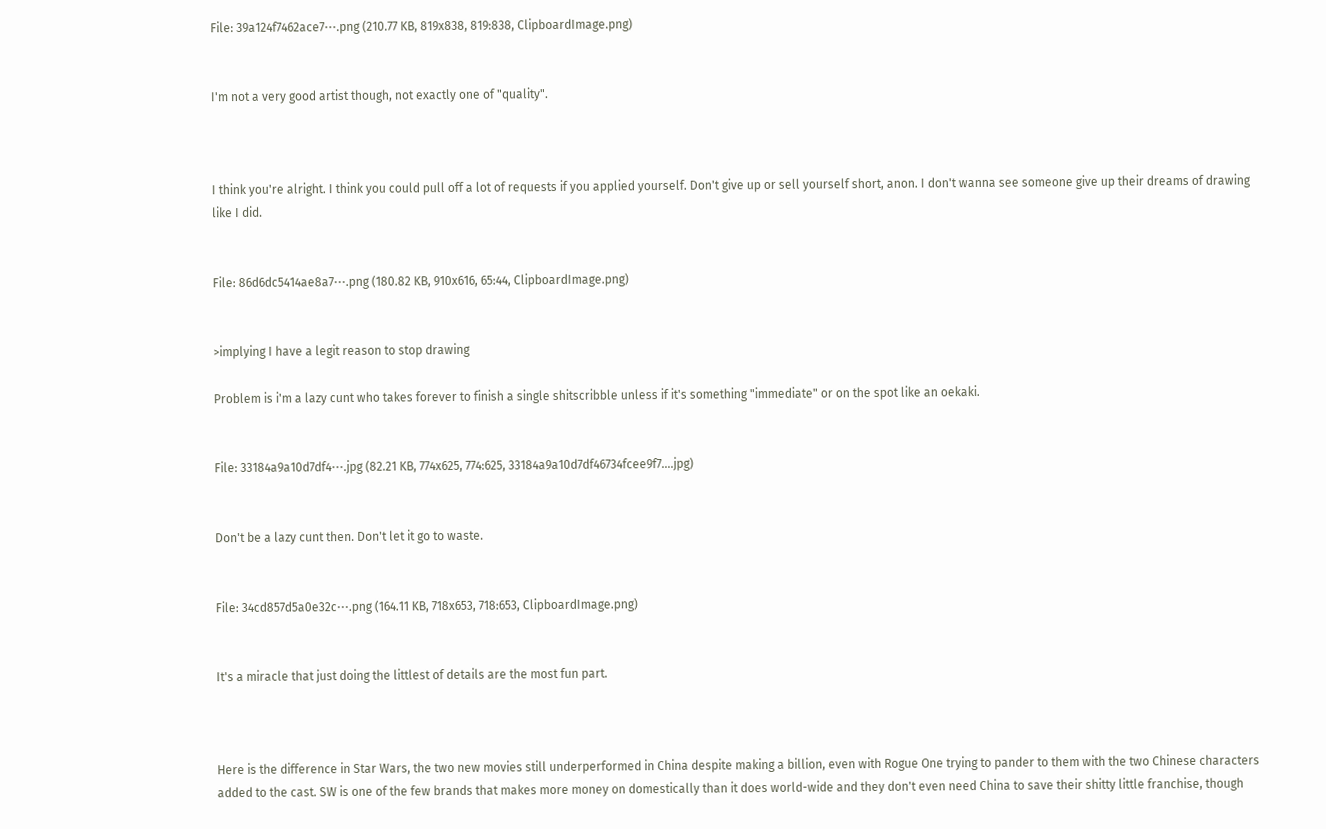File: 39a124f7462ace7⋯.png (210.77 KB, 819x838, 819:838, ClipboardImage.png)


I'm not a very good artist though, not exactly one of "quality".



I think you're alright. I think you could pull off a lot of requests if you applied yourself. Don't give up or sell yourself short, anon. I don't wanna see someone give up their dreams of drawing like I did.


File: 86d6dc5414ae8a7⋯.png (180.82 KB, 910x616, 65:44, ClipboardImage.png)


>implying I have a legit reason to stop drawing

Problem is i'm a lazy cunt who takes forever to finish a single shitscribble unless if it's something "immediate" or on the spot like an oekaki.


File: 33184a9a10d7df4⋯.jpg (82.21 KB, 774x625, 774:625, 33184a9a10d7df46734fcee9f7….jpg)


Don't be a lazy cunt then. Don't let it go to waste.


File: 34cd857d5a0e32c⋯.png (164.11 KB, 718x653, 718:653, ClipboardImage.png)


It's a miracle that just doing the littlest of details are the most fun part.



Here is the difference in Star Wars, the two new movies still underperformed in China despite making a billion, even with Rogue One trying to pander to them with the two Chinese characters added to the cast. SW is one of the few brands that makes more money on domestically than it does world-wide and they don't even need China to save their shitty little franchise, though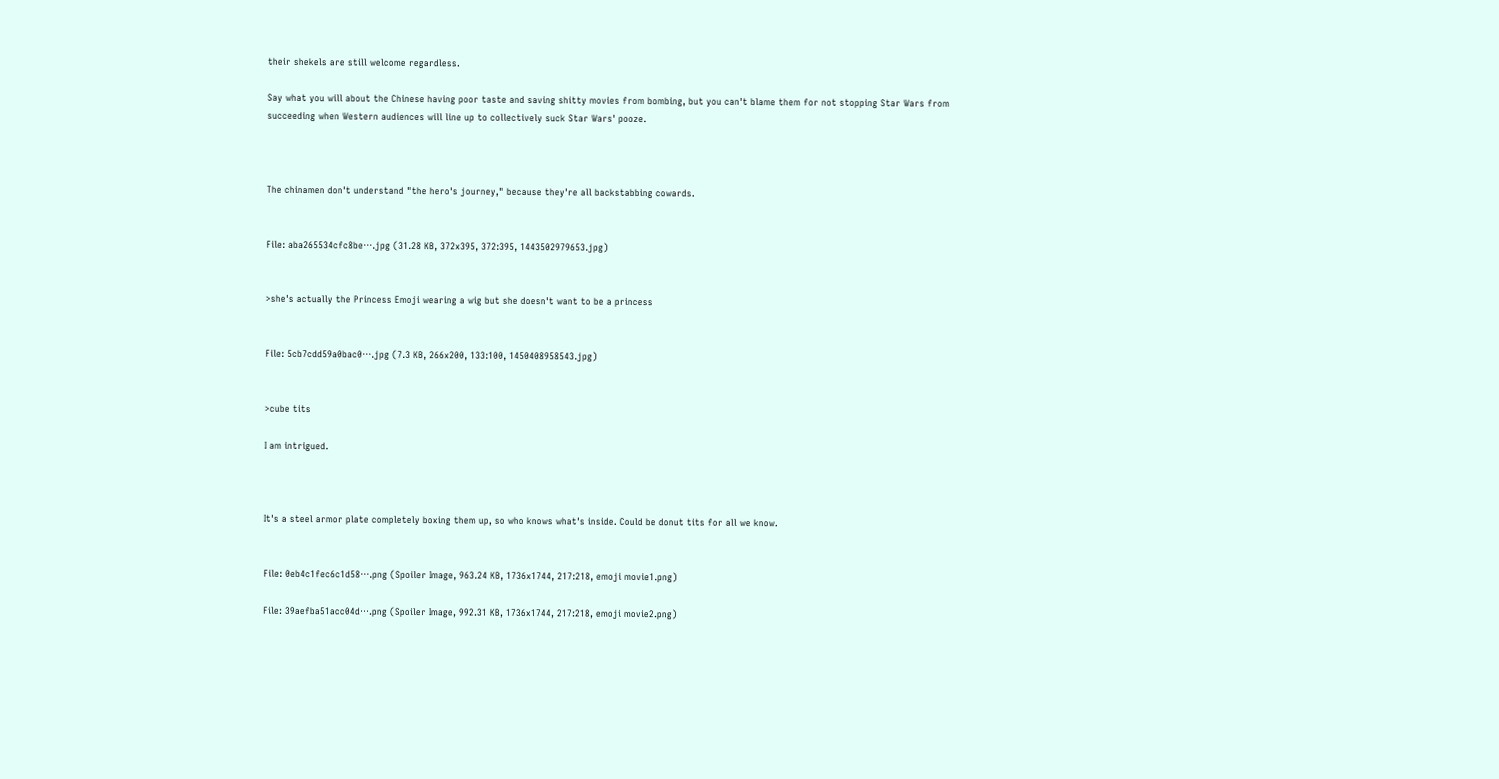their shekels are still welcome regardless.

Say what you will about the Chinese having poor taste and saving shitty movies from bombing, but you can't blame them for not stopping Star Wars from succeeding when Western audiences will line up to collectively suck Star Wars' pooze.



The chinamen don't understand "the hero's journey," because they're all backstabbing cowards.


File: aba265534cfc8be⋯.jpg (31.28 KB, 372x395, 372:395, 1443502979653.jpg)


>she's actually the Princess Emoji wearing a wig but she doesn't want to be a princess


File: 5cb7cdd59a0bac0⋯.jpg (7.3 KB, 266x200, 133:100, 1450408958543.jpg)


>cube tits

I am intrigued.



It's a steel armor plate completely boxing them up, so who knows what's inside. Could be donut tits for all we know.


File: 0eb4c1fec6c1d58⋯.png (Spoiler Image, 963.24 KB, 1736x1744, 217:218, emoji movie1.png)

File: 39aefba51acc04d⋯.png (Spoiler Image, 992.31 KB, 1736x1744, 217:218, emoji movie2.png)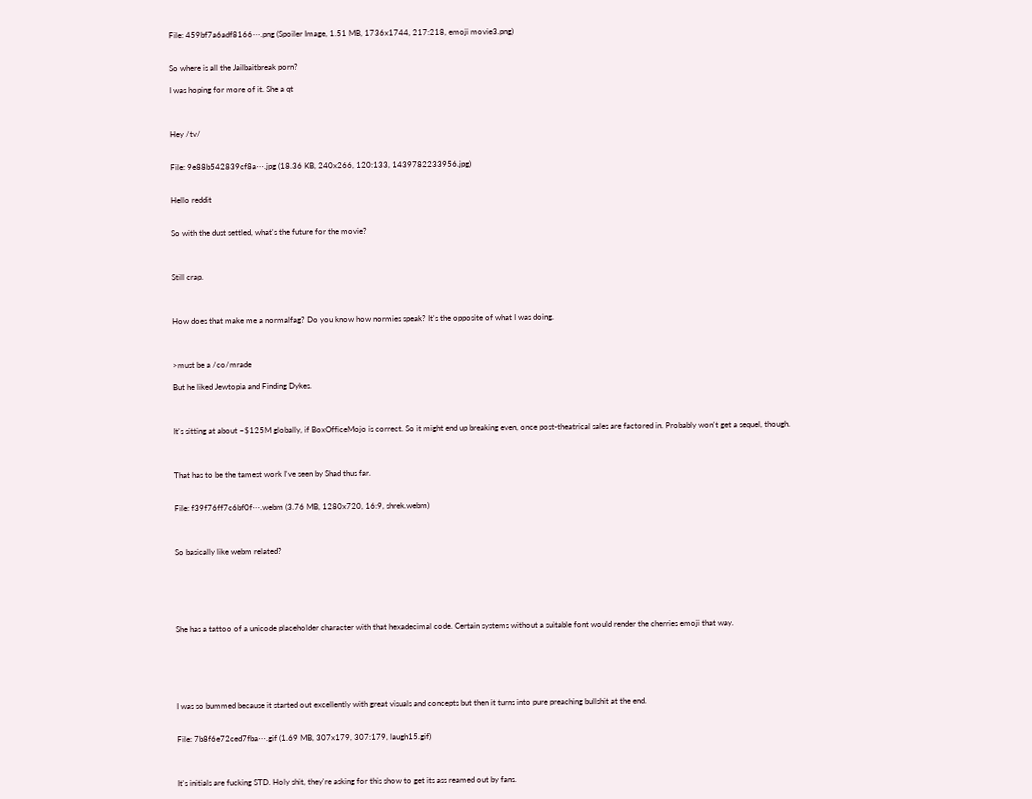File: 459bf7a6adf8166⋯.png (Spoiler Image, 1.51 MB, 1736x1744, 217:218, emoji movie3.png)


So where is all the Jailbaitbreak porn?

I was hoping for more of it. She a qt



Hey /tv/


File: 9e88b542839cf8a⋯.jpg (18.36 KB, 240x266, 120:133, 1439782233956.jpg)


Hello reddit


So with the dust settled, what's the future for the movie?



Still crap.



How does that make me a normalfag? Do you know how normies speak? It's the opposite of what I was doing.



>must be a /co/mrade

But he liked Jewtopia and Finding Dykes.



It's sitting at about ~$125M globally, if BoxOfficeMojo is correct. So it might end up breaking even, once post-theatrical sales are factored in. Probably won't get a sequel, though.



That has to be the tamest work I've seen by Shad thus far.


File: f39f76ff7c6bf0f⋯.webm (3.76 MB, 1280x720, 16:9, shrek.webm)



So basically like webm related?






She has a tattoo of a unicode placeholder character with that hexadecimal code. Certain systems without a suitable font would render the cherries emoji that way.






I was so bummed because it started out excellently with great visuals and concepts but then it turns into pure preaching bullshit at the end.


File: 7b8f6e72ced7fba⋯.gif (1.69 MB, 307x179, 307:179, laugh15.gif)



It's initials are fucking STD. Holy shit, they're asking for this show to get its ass reamed out by fans.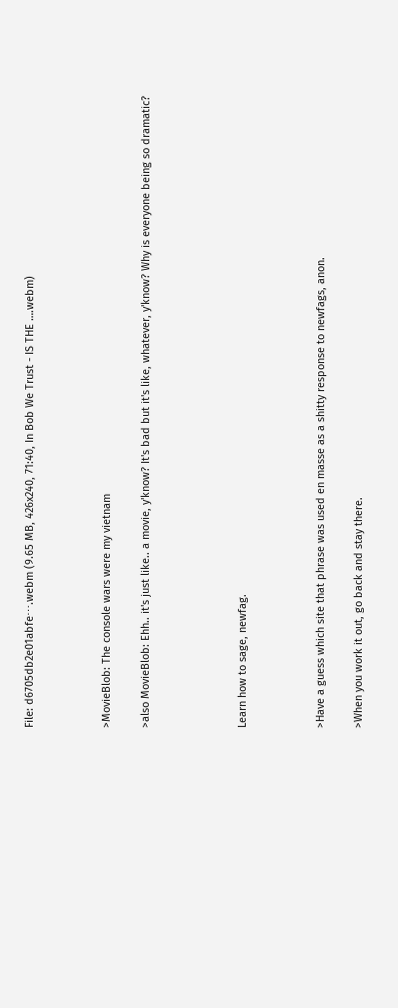File: d6705db2e01abfe⋯.webm (9.65 MB, 426x240, 71:40, In Bob We Trust - IS THE ….webm)



>MovieBlob: The console wars were my vietnam

>also MovieBlob: Ehh.. it's just like.. a movie, y'know? It's bad but it's like, whatever, y'know? Why is everyone being so dramatic?




Learn how to sage, newfag.



>Have a guess which site that phrase was used en masse as a shitty response to newfags, anon.

>When you work it out, go back and stay there.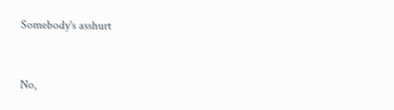Somebody's asshurt



No,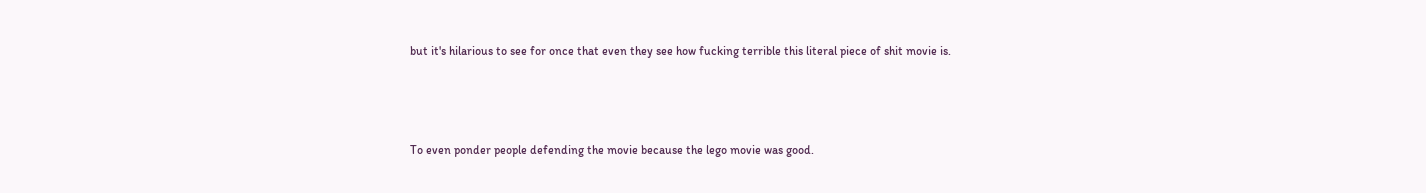but it's hilarious to see for once that even they see how fucking terrible this literal piece of shit movie is.



To even ponder people defending the movie because the lego movie was good.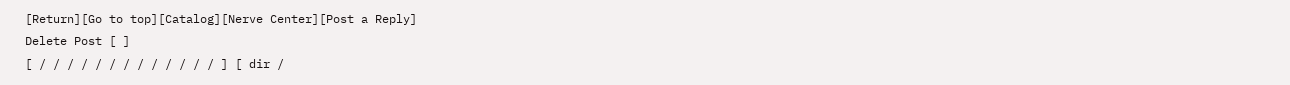[Return][Go to top][Catalog][Nerve Center][Post a Reply]
Delete Post [ ]
[ / / / / / / / / / / / / / ] [ dir /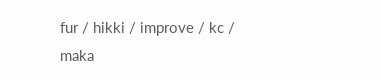fur / hikki / improve / kc / maka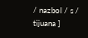/ nazbol / s / tijuana ]